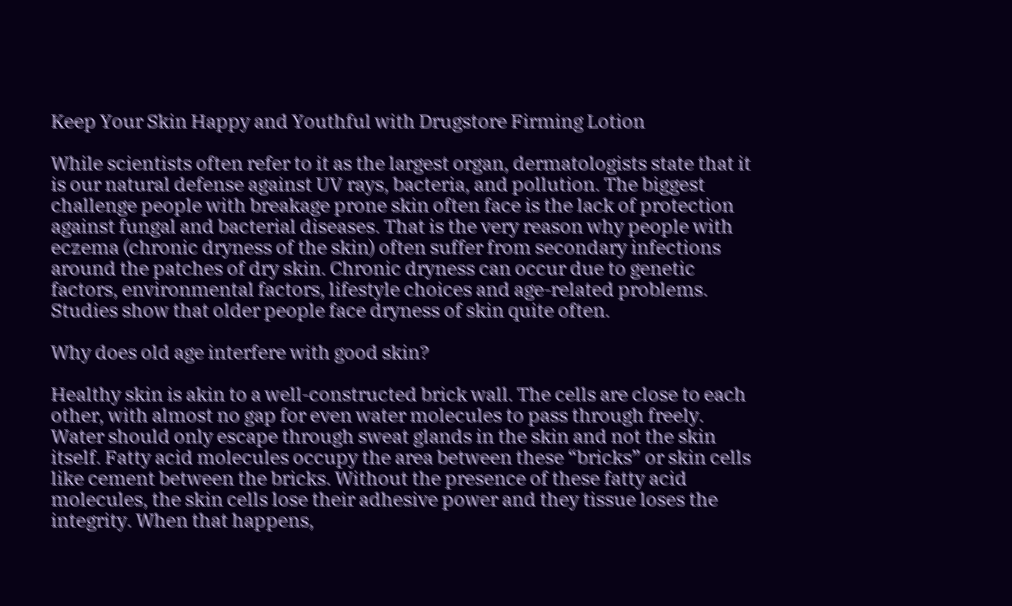Keep Your Skin Happy and Youthful with Drugstore Firming Lotion

While scientists often refer to it as the largest organ, dermatologists state that it is our natural defense against UV rays, bacteria, and pollution. The biggest challenge people with breakage prone skin often face is the lack of protection against fungal and bacterial diseases. That is the very reason why people with eczema (chronic dryness of the skin) often suffer from secondary infections around the patches of dry skin. Chronic dryness can occur due to genetic factors, environmental factors, lifestyle choices and age-related problems. Studies show that older people face dryness of skin quite often.

Why does old age interfere with good skin?

Healthy skin is akin to a well-constructed brick wall. The cells are close to each other, with almost no gap for even water molecules to pass through freely. Water should only escape through sweat glands in the skin and not the skin itself. Fatty acid molecules occupy the area between these “bricks” or skin cells like cement between the bricks. Without the presence of these fatty acid molecules, the skin cells lose their adhesive power and they tissue loses the integrity. When that happens,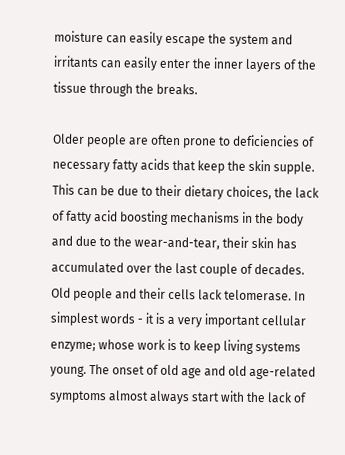moisture can easily escape the system and irritants can easily enter the inner layers of the tissue through the breaks.

Older people are often prone to deficiencies of necessary fatty acids that keep the skin supple. This can be due to their dietary choices, the lack of fatty acid boosting mechanisms in the body and due to the wear-and-tear, their skin has accumulated over the last couple of decades. Old people and their cells lack telomerase. In simplest words - it is a very important cellular enzyme; whose work is to keep living systems young. The onset of old age and old age-related symptoms almost always start with the lack of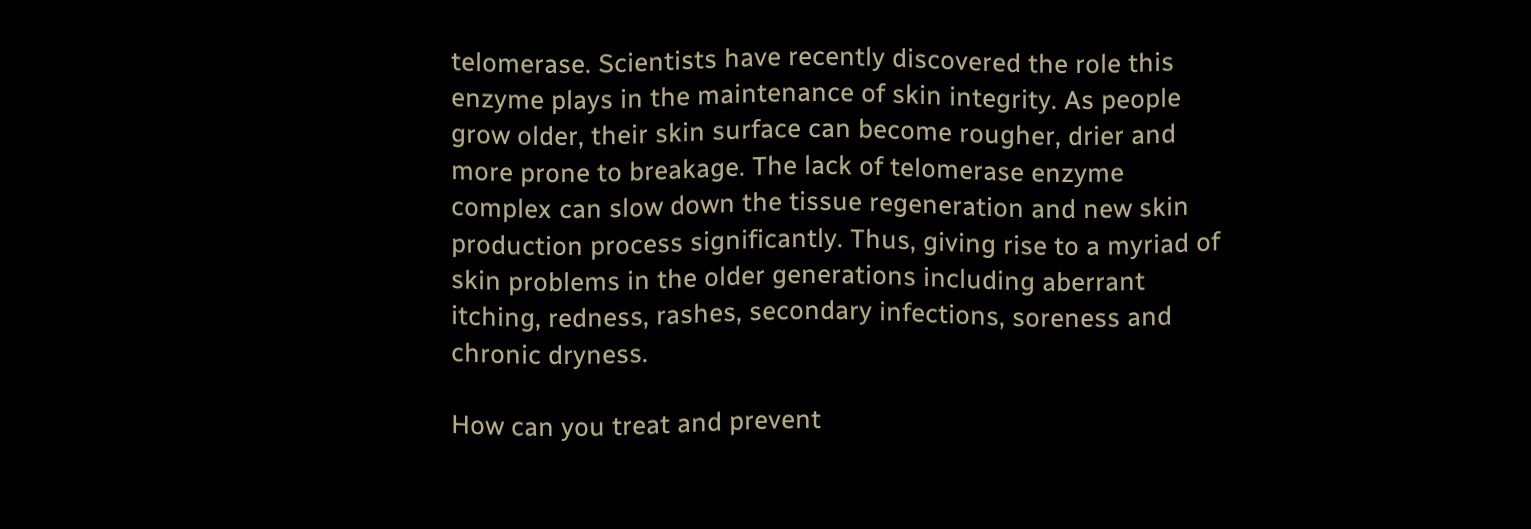telomerase. Scientists have recently discovered the role this enzyme plays in the maintenance of skin integrity. As people grow older, their skin surface can become rougher, drier and more prone to breakage. The lack of telomerase enzyme complex can slow down the tissue regeneration and new skin production process significantly. Thus, giving rise to a myriad of skin problems in the older generations including aberrant itching, redness, rashes, secondary infections, soreness and chronic dryness.

How can you treat and prevent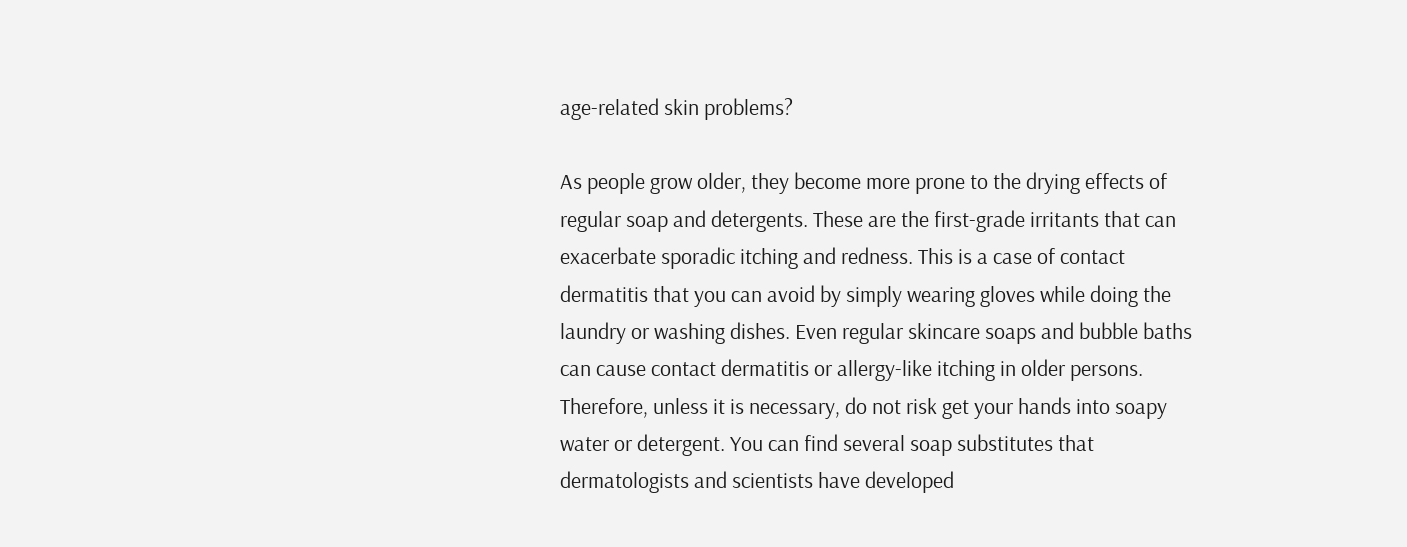age-related skin problems?

As people grow older, they become more prone to the drying effects of regular soap and detergents. These are the first-grade irritants that can exacerbate sporadic itching and redness. This is a case of contact dermatitis that you can avoid by simply wearing gloves while doing the laundry or washing dishes. Even regular skincare soaps and bubble baths can cause contact dermatitis or allergy-like itching in older persons. Therefore, unless it is necessary, do not risk get your hands into soapy water or detergent. You can find several soap substitutes that dermatologists and scientists have developed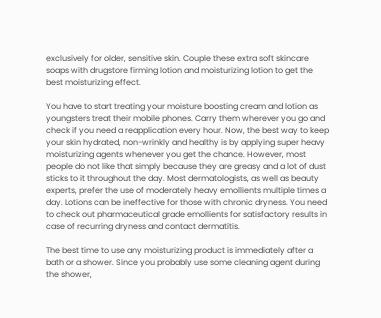exclusively for older, sensitive skin. Couple these extra soft skincare soaps with drugstore firming lotion and moisturizing lotion to get the best moisturizing effect.

You have to start treating your moisture boosting cream and lotion as youngsters treat their mobile phones. Carry them wherever you go and check if you need a reapplication every hour. Now, the best way to keep your skin hydrated, non-wrinkly and healthy is by applying super heavy moisturizing agents whenever you get the chance. However, most people do not like that simply because they are greasy and a lot of dust sticks to it throughout the day. Most dermatologists, as well as beauty experts, prefer the use of moderately heavy emollients multiple times a day. Lotions can be ineffective for those with chronic dryness. You need to check out pharmaceutical grade emollients for satisfactory results in case of recurring dryness and contact dermatitis.

The best time to use any moisturizing product is immediately after a bath or a shower. Since you probably use some cleaning agent during the shower,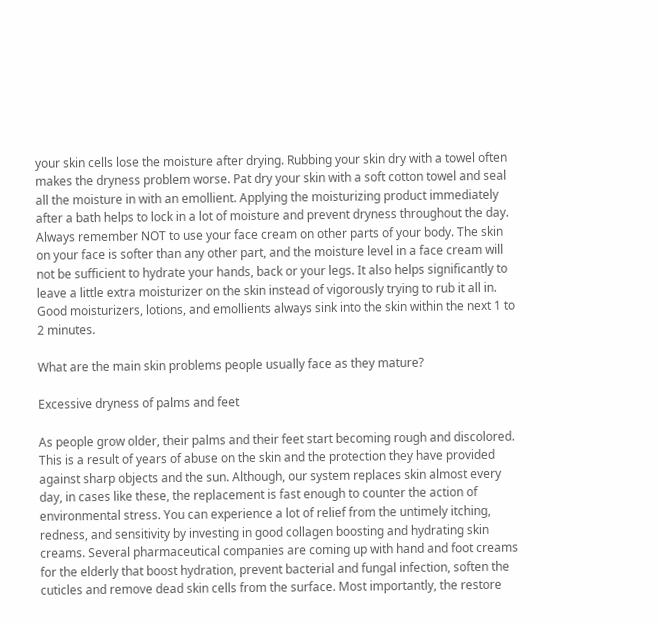your skin cells lose the moisture after drying. Rubbing your skin dry with a towel often makes the dryness problem worse. Pat dry your skin with a soft cotton towel and seal all the moisture in with an emollient. Applying the moisturizing product immediately after a bath helps to lock in a lot of moisture and prevent dryness throughout the day. Always remember NOT to use your face cream on other parts of your body. The skin on your face is softer than any other part, and the moisture level in a face cream will not be sufficient to hydrate your hands, back or your legs. It also helps significantly to leave a little extra moisturizer on the skin instead of vigorously trying to rub it all in. Good moisturizers, lotions, and emollients always sink into the skin within the next 1 to 2 minutes.

What are the main skin problems people usually face as they mature?

Excessive dryness of palms and feet

As people grow older, their palms and their feet start becoming rough and discolored. This is a result of years of abuse on the skin and the protection they have provided against sharp objects and the sun. Although, our system replaces skin almost every day, in cases like these, the replacement is fast enough to counter the action of environmental stress. You can experience a lot of relief from the untimely itching, redness, and sensitivity by investing in good collagen boosting and hydrating skin creams. Several pharmaceutical companies are coming up with hand and foot creams for the elderly that boost hydration, prevent bacterial and fungal infection, soften the cuticles and remove dead skin cells from the surface. Most importantly, the restore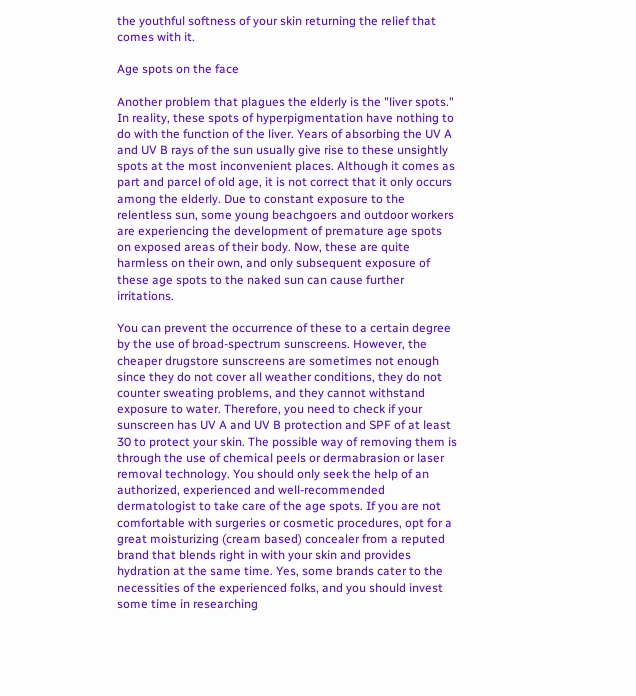the youthful softness of your skin returning the relief that comes with it.

Age spots on the face

Another problem that plagues the elderly is the "liver spots." In reality, these spots of hyperpigmentation have nothing to do with the function of the liver. Years of absorbing the UV A and UV B rays of the sun usually give rise to these unsightly spots at the most inconvenient places. Although it comes as part and parcel of old age, it is not correct that it only occurs among the elderly. Due to constant exposure to the relentless sun, some young beachgoers and outdoor workers are experiencing the development of premature age spots on exposed areas of their body. Now, these are quite harmless on their own, and only subsequent exposure of these age spots to the naked sun can cause further irritations.

You can prevent the occurrence of these to a certain degree by the use of broad-spectrum sunscreens. However, the cheaper drugstore sunscreens are sometimes not enough since they do not cover all weather conditions, they do not counter sweating problems, and they cannot withstand exposure to water. Therefore, you need to check if your sunscreen has UV A and UV B protection and SPF of at least 30 to protect your skin. The possible way of removing them is through the use of chemical peels or dermabrasion or laser removal technology. You should only seek the help of an authorized, experienced and well-recommended dermatologist to take care of the age spots. If you are not comfortable with surgeries or cosmetic procedures, opt for a great moisturizing (cream based) concealer from a reputed brand that blends right in with your skin and provides hydration at the same time. Yes, some brands cater to the necessities of the experienced folks, and you should invest some time in researching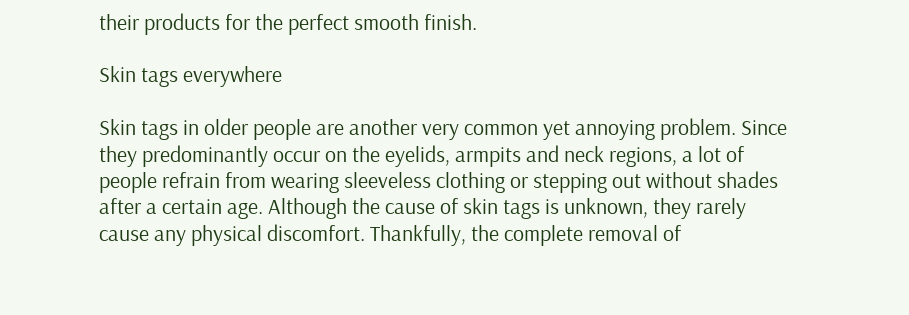their products for the perfect smooth finish.

Skin tags everywhere

Skin tags in older people are another very common yet annoying problem. Since they predominantly occur on the eyelids, armpits and neck regions, a lot of people refrain from wearing sleeveless clothing or stepping out without shades after a certain age. Although the cause of skin tags is unknown, they rarely cause any physical discomfort. Thankfully, the complete removal of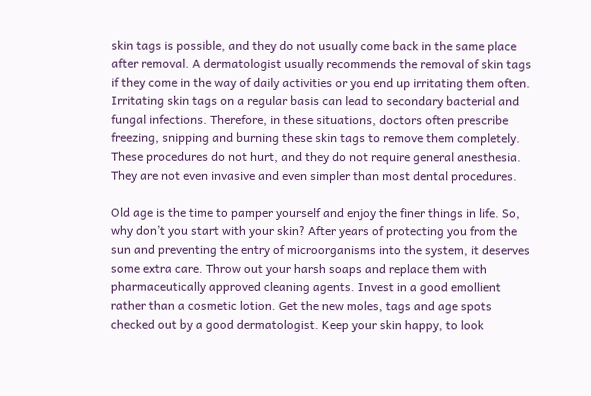skin tags is possible, and they do not usually come back in the same place after removal. A dermatologist usually recommends the removal of skin tags if they come in the way of daily activities or you end up irritating them often. Irritating skin tags on a regular basis can lead to secondary bacterial and fungal infections. Therefore, in these situations, doctors often prescribe freezing, snipping and burning these skin tags to remove them completely. These procedures do not hurt, and they do not require general anesthesia. They are not even invasive and even simpler than most dental procedures.

Old age is the time to pamper yourself and enjoy the finer things in life. So, why don’t you start with your skin? After years of protecting you from the sun and preventing the entry of microorganisms into the system, it deserves some extra care. Throw out your harsh soaps and replace them with pharmaceutically approved cleaning agents. Invest in a good emollient rather than a cosmetic lotion. Get the new moles, tags and age spots checked out by a good dermatologist. Keep your skin happy, to look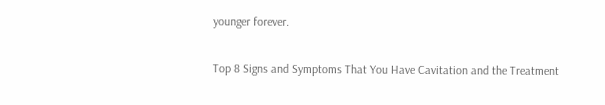younger forever.

Top 8 Signs and Symptoms That You Have Cavitation and the Treatment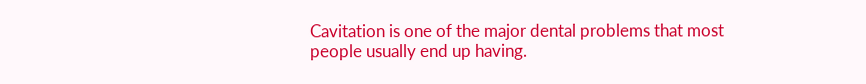Cavitation is one of the major dental problems that most people usually end up having.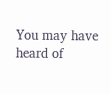You may have heard of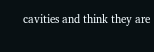cavities and think they are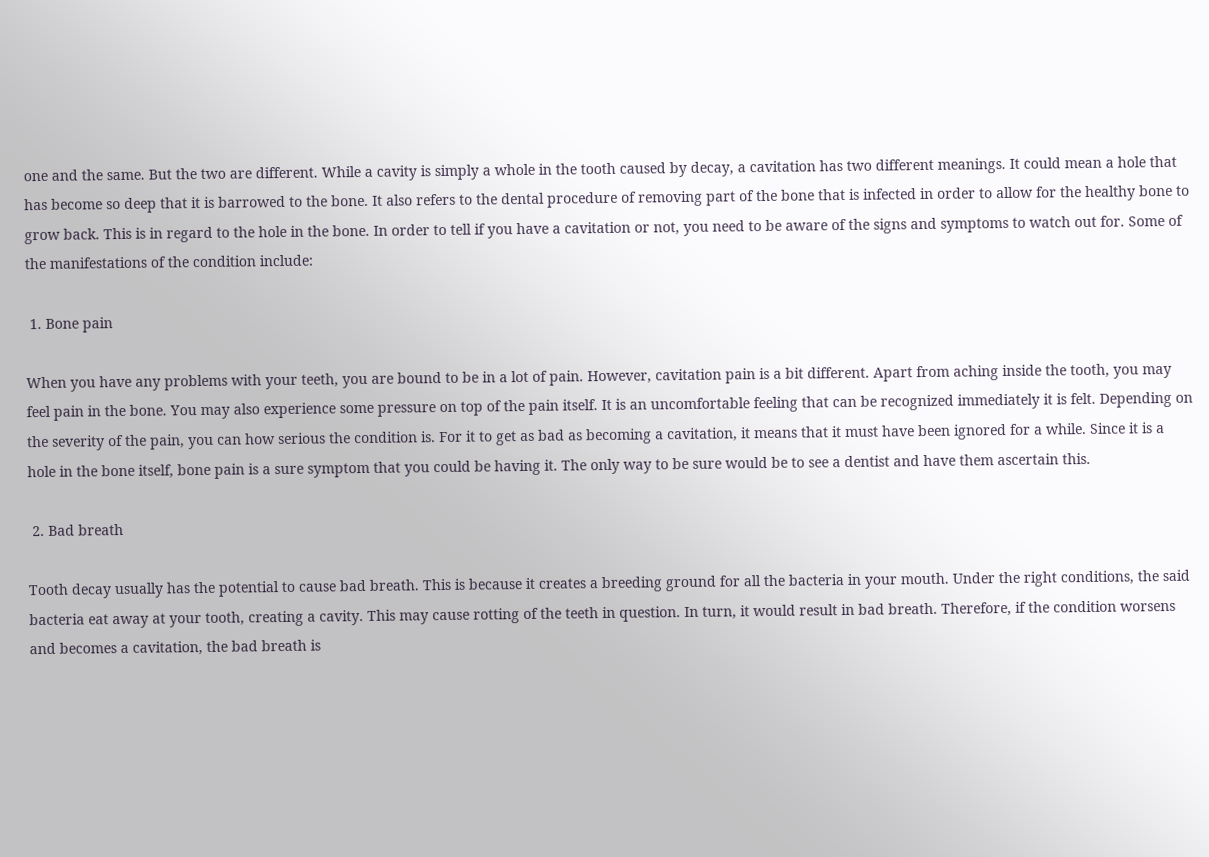one and the same. But the two are different. While a cavity is simply a whole in the tooth caused by decay, a cavitation has two different meanings. It could mean a hole that has become so deep that it is barrowed to the bone. It also refers to the dental procedure of removing part of the bone that is infected in order to allow for the healthy bone to grow back. This is in regard to the hole in the bone. In order to tell if you have a cavitation or not, you need to be aware of the signs and symptoms to watch out for. Some of the manifestations of the condition include:

 1. Bone pain

When you have any problems with your teeth, you are bound to be in a lot of pain. However, cavitation pain is a bit different. Apart from aching inside the tooth, you may feel pain in the bone. You may also experience some pressure on top of the pain itself. It is an uncomfortable feeling that can be recognized immediately it is felt. Depending on the severity of the pain, you can how serious the condition is. For it to get as bad as becoming a cavitation, it means that it must have been ignored for a while. Since it is a hole in the bone itself, bone pain is a sure symptom that you could be having it. The only way to be sure would be to see a dentist and have them ascertain this.

 2. Bad breath

Tooth decay usually has the potential to cause bad breath. This is because it creates a breeding ground for all the bacteria in your mouth. Under the right conditions, the said bacteria eat away at your tooth, creating a cavity. This may cause rotting of the teeth in question. In turn, it would result in bad breath. Therefore, if the condition worsens and becomes a cavitation, the bad breath is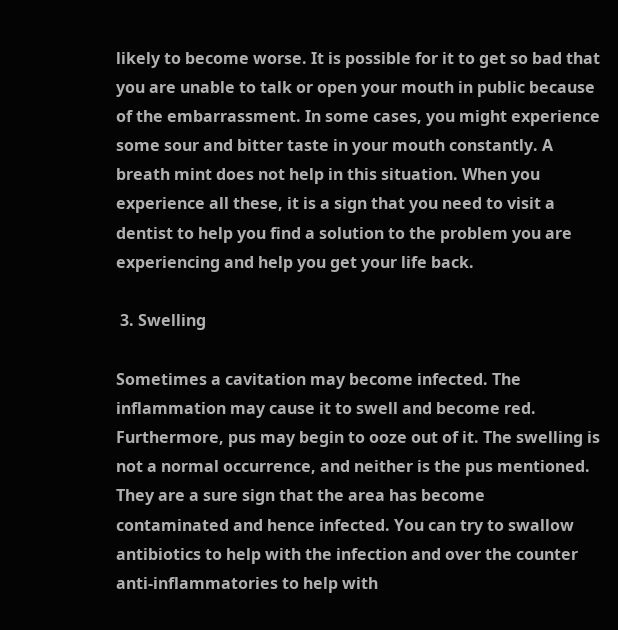likely to become worse. It is possible for it to get so bad that you are unable to talk or open your mouth in public because of the embarrassment. In some cases, you might experience some sour and bitter taste in your mouth constantly. A breath mint does not help in this situation. When you experience all these, it is a sign that you need to visit a dentist to help you find a solution to the problem you are experiencing and help you get your life back.

 3. Swelling

Sometimes a cavitation may become infected. The inflammation may cause it to swell and become red. Furthermore, pus may begin to ooze out of it. The swelling is not a normal occurrence, and neither is the pus mentioned. They are a sure sign that the area has become contaminated and hence infected. You can try to swallow antibiotics to help with the infection and over the counter anti-inflammatories to help with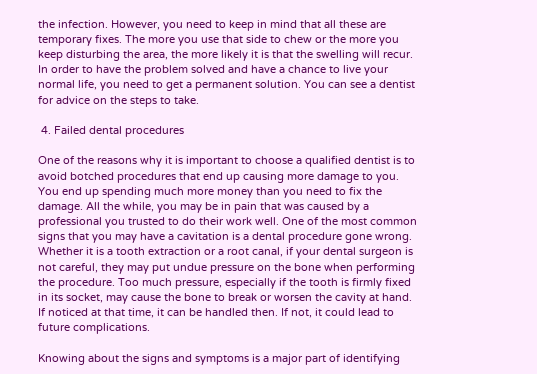the infection. However, you need to keep in mind that all these are temporary fixes. The more you use that side to chew or the more you keep disturbing the area, the more likely it is that the swelling will recur. In order to have the problem solved and have a chance to live your normal life, you need to get a permanent solution. You can see a dentist for advice on the steps to take.

 4. Failed dental procedures

One of the reasons why it is important to choose a qualified dentist is to avoid botched procedures that end up causing more damage to you. You end up spending much more money than you need to fix the damage. All the while, you may be in pain that was caused by a professional you trusted to do their work well. One of the most common signs that you may have a cavitation is a dental procedure gone wrong. Whether it is a tooth extraction or a root canal, if your dental surgeon is not careful, they may put undue pressure on the bone when performing the procedure. Too much pressure, especially if the tooth is firmly fixed in its socket, may cause the bone to break or worsen the cavity at hand. If noticed at that time, it can be handled then. If not, it could lead to future complications.

Knowing about the signs and symptoms is a major part of identifying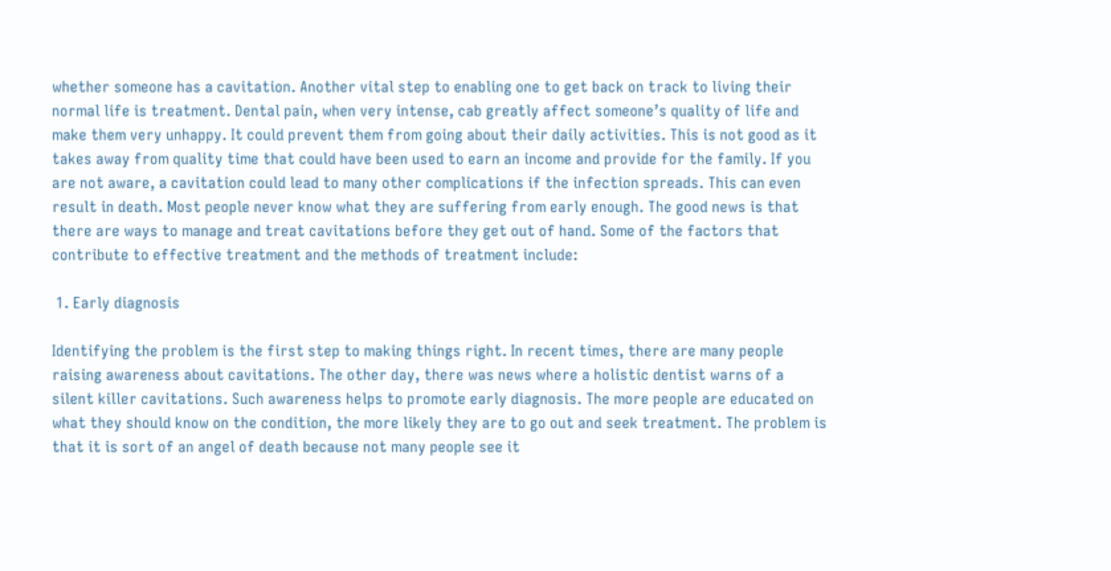whether someone has a cavitation. Another vital step to enabling one to get back on track to living their normal life is treatment. Dental pain, when very intense, cab greatly affect someone’s quality of life and make them very unhappy. It could prevent them from going about their daily activities. This is not good as it takes away from quality time that could have been used to earn an income and provide for the family. If you are not aware, a cavitation could lead to many other complications if the infection spreads. This can even result in death. Most people never know what they are suffering from early enough. The good news is that there are ways to manage and treat cavitations before they get out of hand. Some of the factors that contribute to effective treatment and the methods of treatment include:

 1. Early diagnosis

Identifying the problem is the first step to making things right. In recent times, there are many people raising awareness about cavitations. The other day, there was news where a holistic dentist warns of a silent killer cavitations. Such awareness helps to promote early diagnosis. The more people are educated on what they should know on the condition, the more likely they are to go out and seek treatment. The problem is that it is sort of an angel of death because not many people see it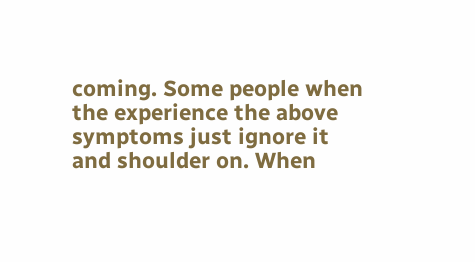coming. Some people when the experience the above symptoms just ignore it and shoulder on. When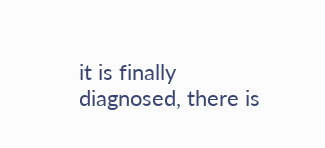it is finally diagnosed, there is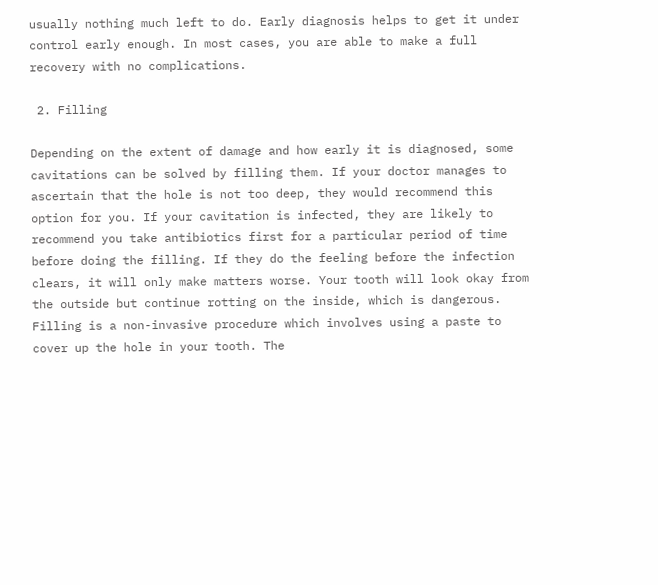usually nothing much left to do. Early diagnosis helps to get it under control early enough. In most cases, you are able to make a full recovery with no complications.

 2. Filling

Depending on the extent of damage and how early it is diagnosed, some cavitations can be solved by filling them. If your doctor manages to ascertain that the hole is not too deep, they would recommend this option for you. If your cavitation is infected, they are likely to recommend you take antibiotics first for a particular period of time before doing the filling. If they do the feeling before the infection clears, it will only make matters worse. Your tooth will look okay from the outside but continue rotting on the inside, which is dangerous. Filling is a non-invasive procedure which involves using a paste to cover up the hole in your tooth. The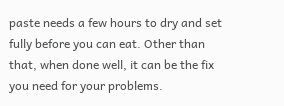paste needs a few hours to dry and set fully before you can eat. Other than that, when done well, it can be the fix you need for your problems.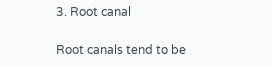3. Root canal

Root canals tend to be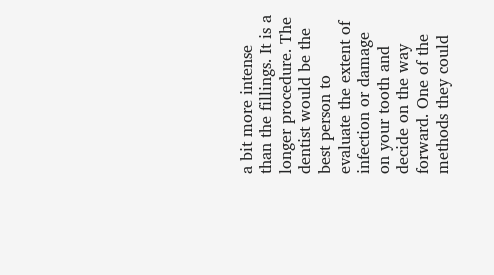a bit more intense than the fillings. It is a longer procedure. The dentist would be the best person to evaluate the extent of infection or damage on your tooth and decide on the way forward. One of the methods they could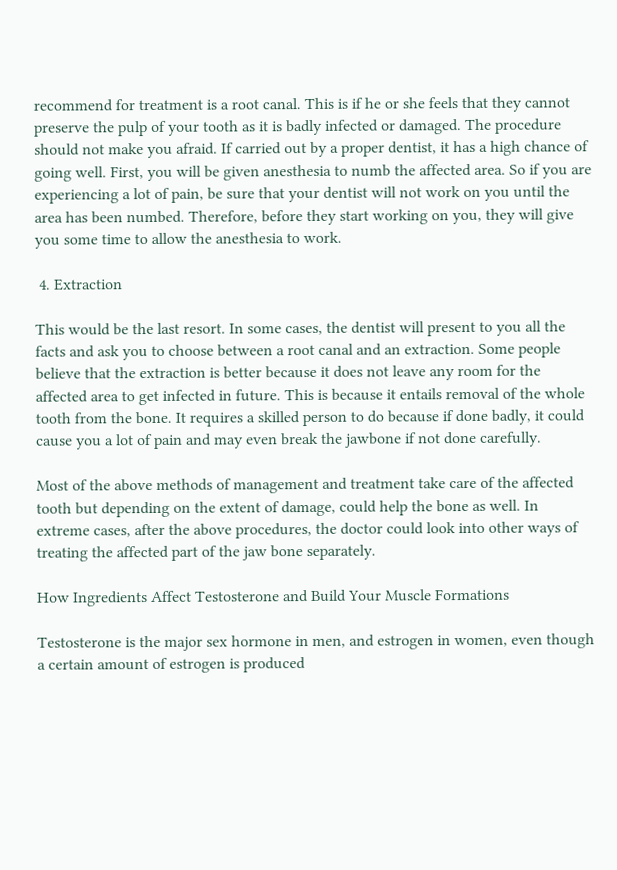recommend for treatment is a root canal. This is if he or she feels that they cannot preserve the pulp of your tooth as it is badly infected or damaged. The procedure should not make you afraid. If carried out by a proper dentist, it has a high chance of going well. First, you will be given anesthesia to numb the affected area. So if you are experiencing a lot of pain, be sure that your dentist will not work on you until the area has been numbed. Therefore, before they start working on you, they will give you some time to allow the anesthesia to work.

 4. Extraction

This would be the last resort. In some cases, the dentist will present to you all the facts and ask you to choose between a root canal and an extraction. Some people believe that the extraction is better because it does not leave any room for the affected area to get infected in future. This is because it entails removal of the whole tooth from the bone. It requires a skilled person to do because if done badly, it could cause you a lot of pain and may even break the jawbone if not done carefully.

Most of the above methods of management and treatment take care of the affected tooth but depending on the extent of damage, could help the bone as well. In extreme cases, after the above procedures, the doctor could look into other ways of treating the affected part of the jaw bone separately.

How Ingredients Affect Testosterone and Build Your Muscle Formations

Testosterone is the major sex hormone in men, and estrogen in women, even though a certain amount of estrogen is produced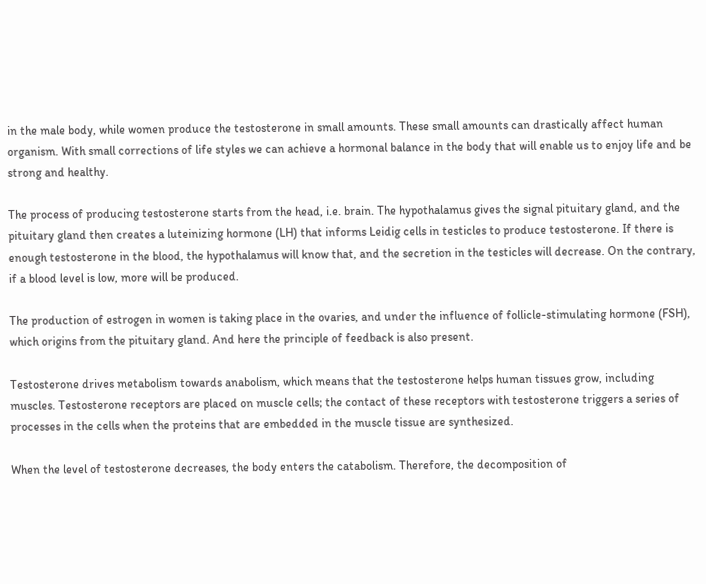in the male body, while women produce the testosterone in small amounts. These small amounts can drastically affect human organism. With small corrections of life styles we can achieve a hormonal balance in the body that will enable us to enjoy life and be strong and healthy.

The process of producing testosterone starts from the head, i.e. brain. The hypothalamus gives the signal pituitary gland, and the pituitary gland then creates a luteinizing hormone (LH) that informs Leidig cells in testicles to produce testosterone. If there is enough testosterone in the blood, the hypothalamus will know that, and the secretion in the testicles will decrease. On the contrary, if a blood level is low, more will be produced.

The production of estrogen in women is taking place in the ovaries, and under the influence of follicle-stimulating hormone (FSH), which origins from the pituitary gland. And here the principle of feedback is also present.

Testosterone drives metabolism towards anabolism, which means that the testosterone helps human tissues grow, including muscles. Testosterone receptors are placed on muscle cells; the contact of these receptors with testosterone triggers a series of processes in the cells when the proteins that are embedded in the muscle tissue are synthesized.

When the level of testosterone decreases, the body enters the catabolism. Therefore, the decomposition of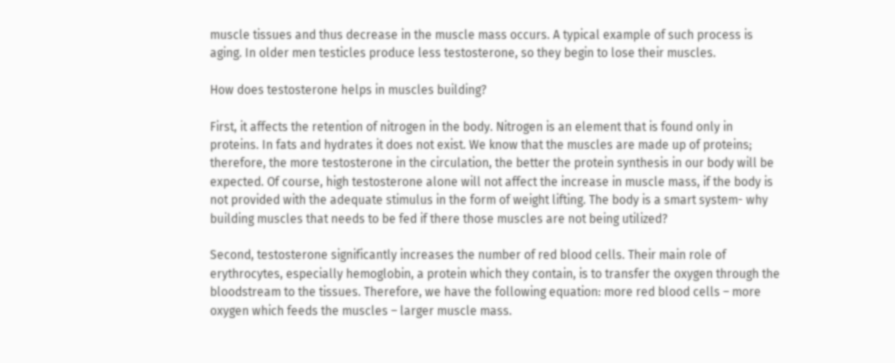muscle tissues and thus decrease in the muscle mass occurs. A typical example of such process is aging. In older men testicles produce less testosterone, so they begin to lose their muscles.

How does testosterone helps in muscles building?

First, it affects the retention of nitrogen in the body. Nitrogen is an element that is found only in proteins. In fats and hydrates it does not exist. We know that the muscles are made up of proteins; therefore, the more testosterone in the circulation, the better the protein synthesis in our body will be expected. Of course, high testosterone alone will not affect the increase in muscle mass, if the body is not provided with the adequate stimulus in the form of weight lifting. The body is a smart system- why building muscles that needs to be fed if there those muscles are not being utilized?

Second, testosterone significantly increases the number of red blood cells. Their main role of erythrocytes, especially hemoglobin, a protein which they contain, is to transfer the oxygen through the bloodstream to the tissues. Therefore, we have the following equation: more red blood cells – more oxygen which feeds the muscles – larger muscle mass.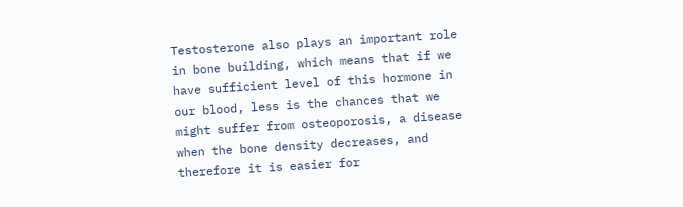Testosterone also plays an important role in bone building, which means that if we have sufficient level of this hormone in our blood, less is the chances that we might suffer from osteoporosis, a disease when the bone density decreases, and therefore it is easier for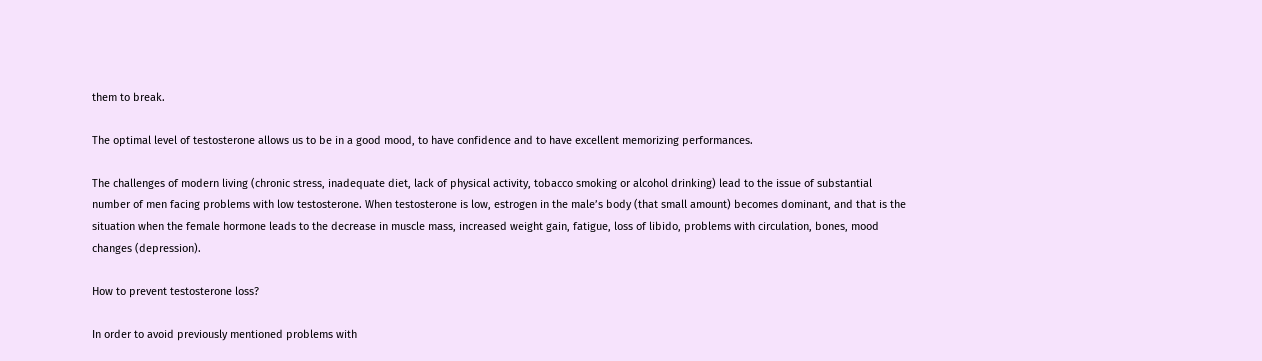them to break.

The optimal level of testosterone allows us to be in a good mood, to have confidence and to have excellent memorizing performances.

The challenges of modern living (chronic stress, inadequate diet, lack of physical activity, tobacco smoking or alcohol drinking) lead to the issue of substantial number of men facing problems with low testosterone. When testosterone is low, estrogen in the male’s body (that small amount) becomes dominant, and that is the situation when the female hormone leads to the decrease in muscle mass, increased weight gain, fatigue, loss of libido, problems with circulation, bones, mood changes (depression).

How to prevent testosterone loss?

In order to avoid previously mentioned problems with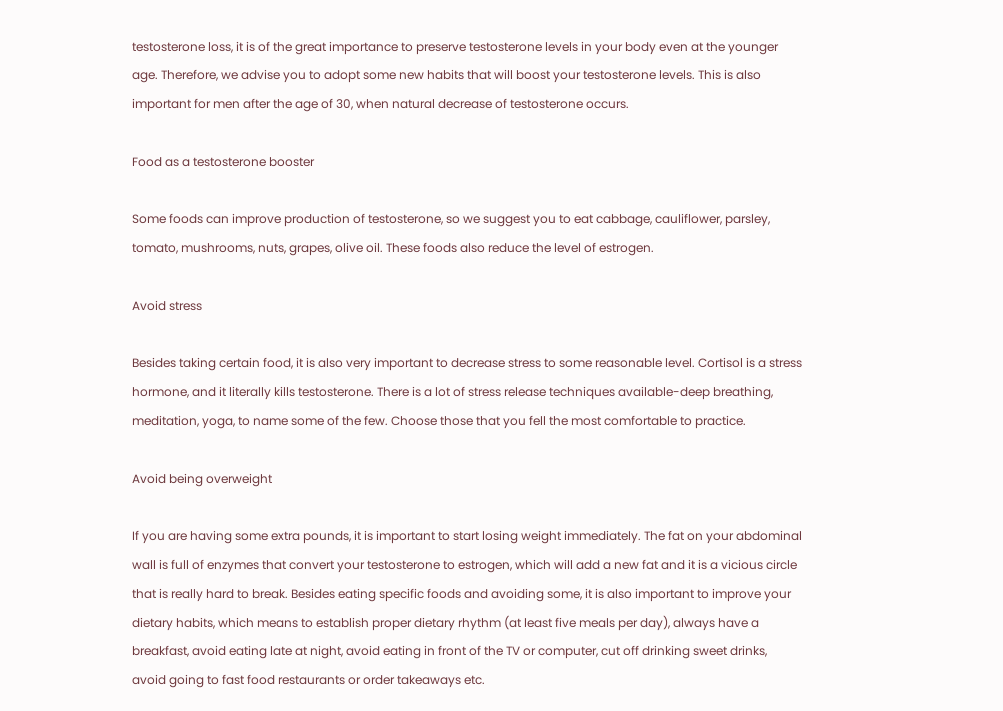testosterone loss, it is of the great importance to preserve testosterone levels in your body even at the younger age. Therefore, we advise you to adopt some new habits that will boost your testosterone levels. This is also important for men after the age of 30, when natural decrease of testosterone occurs.

Food as a testosterone booster

Some foods can improve production of testosterone, so we suggest you to eat cabbage, cauliflower, parsley, tomato, mushrooms, nuts, grapes, olive oil. These foods also reduce the level of estrogen.

Avoid stress

Besides taking certain food, it is also very important to decrease stress to some reasonable level. Cortisol is a stress hormone, and it literally kills testosterone. There is a lot of stress release techniques available-deep breathing, meditation, yoga, to name some of the few. Choose those that you fell the most comfortable to practice.

Avoid being overweight

If you are having some extra pounds, it is important to start losing weight immediately. The fat on your abdominal wall is full of enzymes that convert your testosterone to estrogen, which will add a new fat and it is a vicious circle that is really hard to break. Besides eating specific foods and avoiding some, it is also important to improve your dietary habits, which means to establish proper dietary rhythm (at least five meals per day), always have a breakfast, avoid eating late at night, avoid eating in front of the TV or computer, cut off drinking sweet drinks, avoid going to fast food restaurants or order takeaways etc.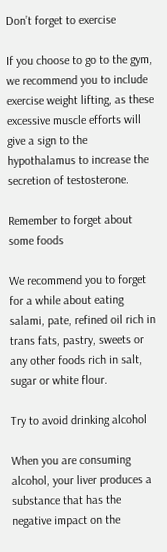Don’t forget to exercise

If you choose to go to the gym, we recommend you to include exercise weight lifting, as these excessive muscle efforts will give a sign to the hypothalamus to increase the secretion of testosterone.

Remember to forget about some foods

We recommend you to forget for a while about eating salami, pate, refined oil rich in trans fats, pastry, sweets or any other foods rich in salt, sugar or white flour.

Try to avoid drinking alcohol

When you are consuming alcohol, your liver produces a substance that has the negative impact on the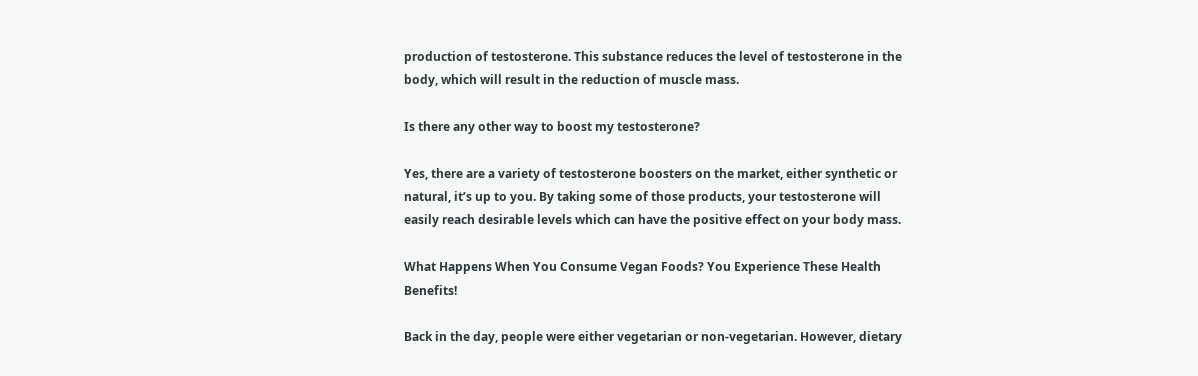production of testosterone. This substance reduces the level of testosterone in the body, which will result in the reduction of muscle mass.

Is there any other way to boost my testosterone?

Yes, there are a variety of testosterone boosters on the market, either synthetic or natural, it’s up to you. By taking some of those products, your testosterone will easily reach desirable levels which can have the positive effect on your body mass.

What Happens When You Consume Vegan Foods? You Experience These Health Benefits!

Back in the day, people were either vegetarian or non-vegetarian. However, dietary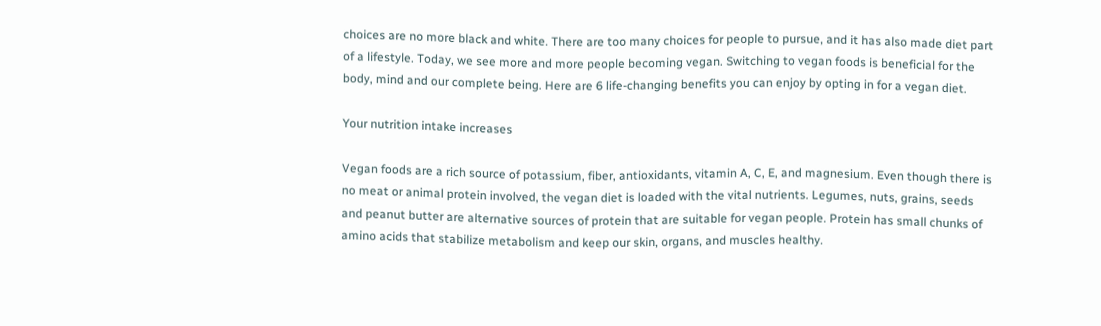choices are no more black and white. There are too many choices for people to pursue, and it has also made diet part of a lifestyle. Today, we see more and more people becoming vegan. Switching to vegan foods is beneficial for the body, mind and our complete being. Here are 6 life-changing benefits you can enjoy by opting in for a vegan diet.

Your nutrition intake increases

Vegan foods are a rich source of potassium, fiber, antioxidants, vitamin A, C, E, and magnesium. Even though there is no meat or animal protein involved, the vegan diet is loaded with the vital nutrients. Legumes, nuts, grains, seeds and peanut butter are alternative sources of protein that are suitable for vegan people. Protein has small chunks of amino acids that stabilize metabolism and keep our skin, organs, and muscles healthy.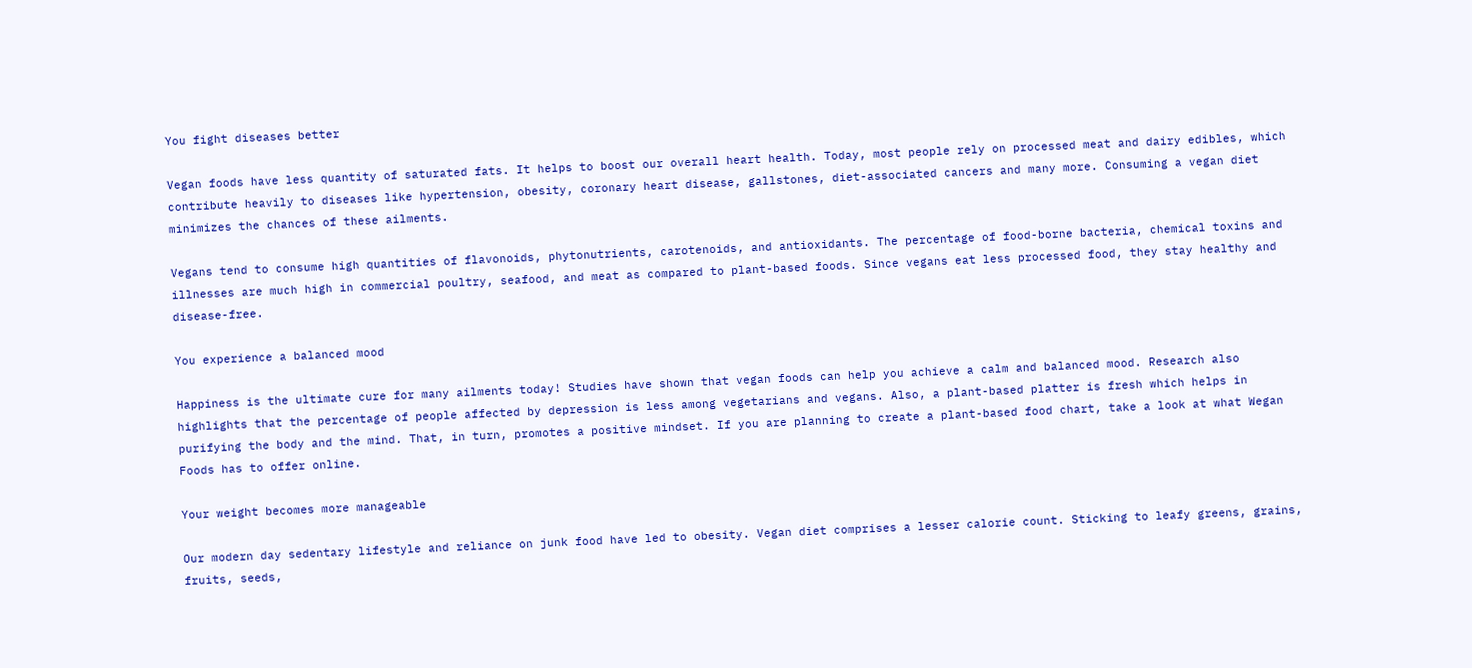You fight diseases better

Vegan foods have less quantity of saturated fats. It helps to boost our overall heart health. Today, most people rely on processed meat and dairy edibles, which contribute heavily to diseases like hypertension, obesity, coronary heart disease, gallstones, diet-associated cancers and many more. Consuming a vegan diet minimizes the chances of these ailments.

Vegans tend to consume high quantities of flavonoids, phytonutrients, carotenoids, and antioxidants. The percentage of food-borne bacteria, chemical toxins and illnesses are much high in commercial poultry, seafood, and meat as compared to plant-based foods. Since vegans eat less processed food, they stay healthy and disease-free.

You experience a balanced mood

Happiness is the ultimate cure for many ailments today! Studies have shown that vegan foods can help you achieve a calm and balanced mood. Research also highlights that the percentage of people affected by depression is less among vegetarians and vegans. Also, a plant-based platter is fresh which helps in purifying the body and the mind. That, in turn, promotes a positive mindset. If you are planning to create a plant-based food chart, take a look at what Wegan Foods has to offer online.

Your weight becomes more manageable

Our modern day sedentary lifestyle and reliance on junk food have led to obesity. Vegan diet comprises a lesser calorie count. Sticking to leafy greens, grains, fruits, seeds,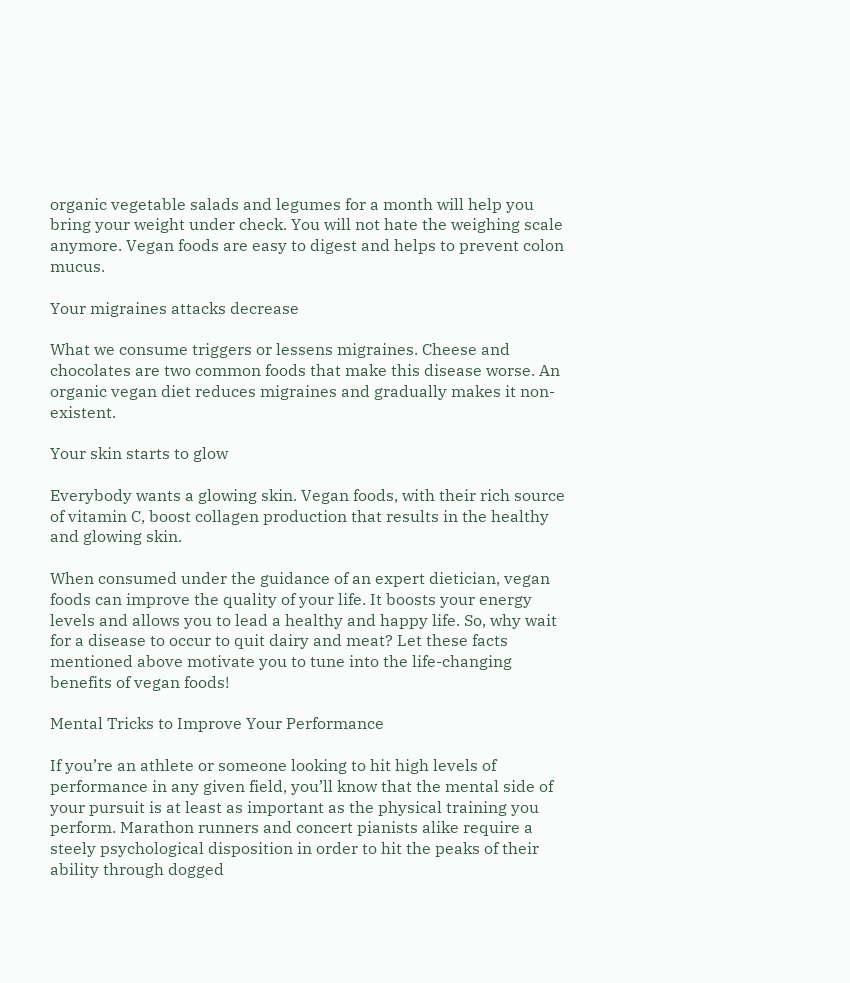organic vegetable salads and legumes for a month will help you bring your weight under check. You will not hate the weighing scale anymore. Vegan foods are easy to digest and helps to prevent colon mucus.

Your migraines attacks decrease

What we consume triggers or lessens migraines. Cheese and chocolates are two common foods that make this disease worse. An organic vegan diet reduces migraines and gradually makes it non-existent.

Your skin starts to glow

Everybody wants a glowing skin. Vegan foods, with their rich source of vitamin C, boost collagen production that results in the healthy and glowing skin.

When consumed under the guidance of an expert dietician, vegan foods can improve the quality of your life. It boosts your energy levels and allows you to lead a healthy and happy life. So, why wait for a disease to occur to quit dairy and meat? Let these facts mentioned above motivate you to tune into the life-changing benefits of vegan foods!

Mental Tricks to Improve Your Performance

If you’re an athlete or someone looking to hit high levels of performance in any given field, you’ll know that the mental side of your pursuit is at least as important as the physical training you perform. Marathon runners and concert pianists alike require a steely psychological disposition in order to hit the peaks of their ability through dogged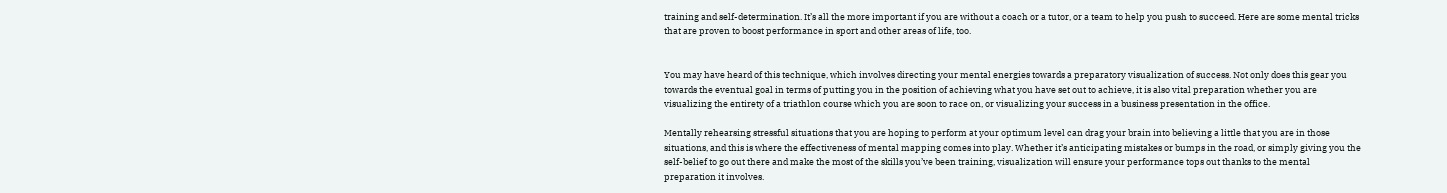training and self-determination. It’s all the more important if you are without a coach or a tutor, or a team to help you push to succeed. Here are some mental tricks that are proven to boost performance in sport and other areas of life, too.


You may have heard of this technique, which involves directing your mental energies towards a preparatory visualization of success. Not only does this gear you towards the eventual goal in terms of putting you in the position of achieving what you have set out to achieve, it is also vital preparation whether you are visualizing the entirety of a triathlon course which you are soon to race on, or visualizing your success in a business presentation in the office.

Mentally rehearsing stressful situations that you are hoping to perform at your optimum level can drag your brain into believing a little that you are in those situations, and this is where the effectiveness of mental mapping comes into play. Whether it’s anticipating mistakes or bumps in the road, or simply giving you the self-belief to go out there and make the most of the skills you’ve been training, visualization will ensure your performance tops out thanks to the mental preparation it involves.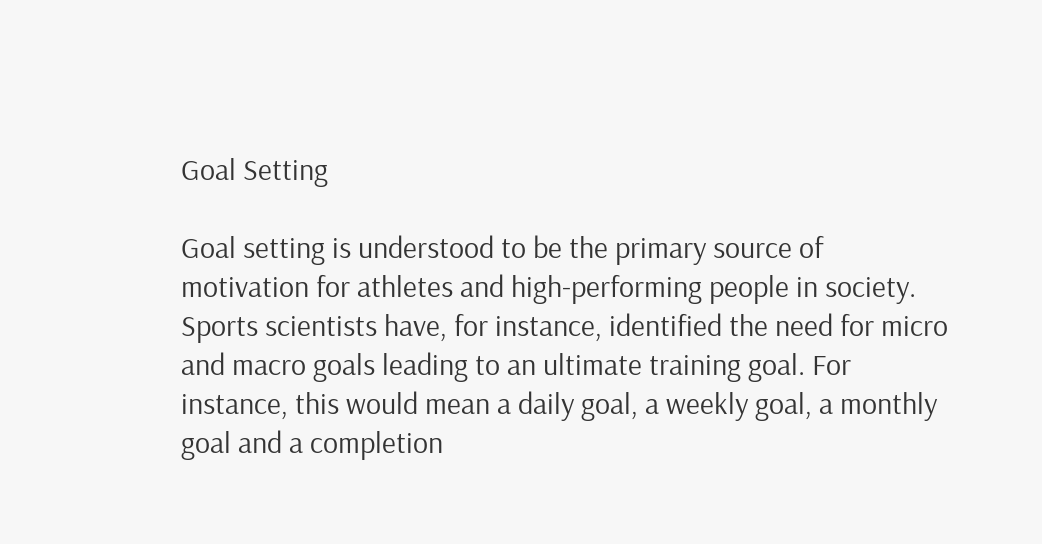Goal Setting

Goal setting is understood to be the primary source of motivation for athletes and high-performing people in society. Sports scientists have, for instance, identified the need for micro and macro goals leading to an ultimate training goal. For instance, this would mean a daily goal, a weekly goal, a monthly goal and a completion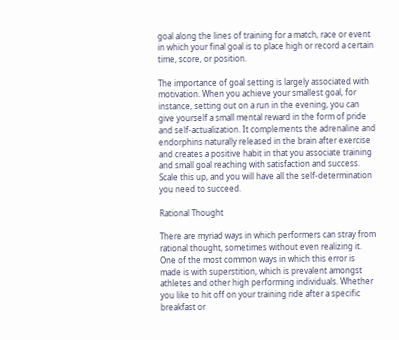goal along the lines of training for a match, race or event in which your final goal is to place high or record a certain time, score, or position.

The importance of goal setting is largely associated with motivation. When you achieve your smallest goal, for instance, setting out on a run in the evening, you can give yourself a small mental reward in the form of pride and self-actualization. It complements the adrenaline and endorphins naturally released in the brain after exercise and creates a positive habit in that you associate training and small goal reaching with satisfaction and success. Scale this up, and you will have all the self-determination you need to succeed.

Rational Thought

There are myriad ways in which performers can stray from rational thought, sometimes without even realizing it. One of the most common ways in which this error is made is with superstition, which is prevalent amongst athletes and other high performing individuals. Whether you like to hit off on your training ride after a specific breakfast or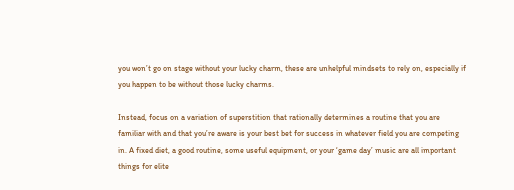you won’t go on stage without your lucky charm, these are unhelpful mindsets to rely on, especially if you happen to be without those lucky charms.

Instead, focus on a variation of superstition that rationally determines a routine that you are familiar with and that you’re aware is your best bet for success in whatever field you are competing in. A fixed diet, a good routine, some useful equipment, or your ‘game day’ music are all important things for elite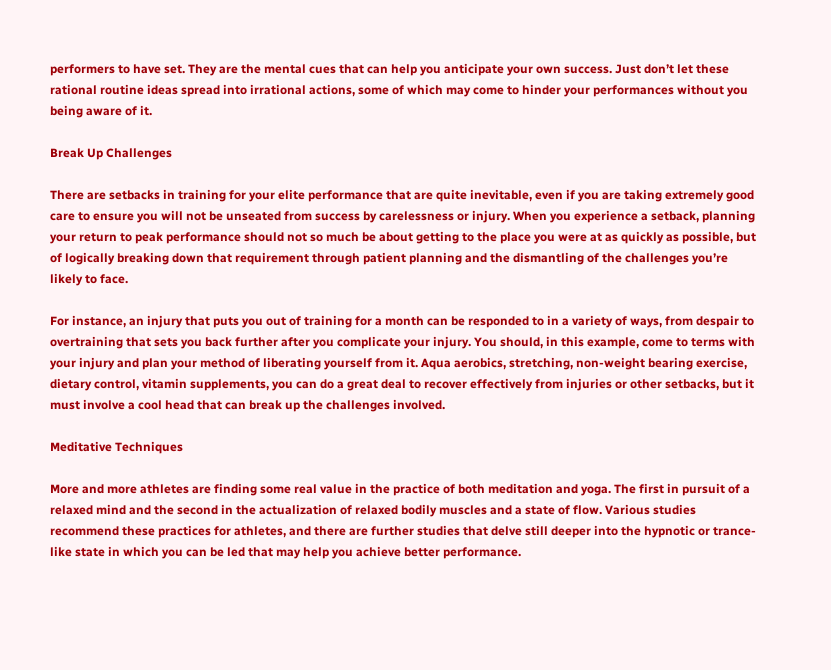performers to have set. They are the mental cues that can help you anticipate your own success. Just don’t let these rational routine ideas spread into irrational actions, some of which may come to hinder your performances without you being aware of it.

Break Up Challenges

There are setbacks in training for your elite performance that are quite inevitable, even if you are taking extremely good care to ensure you will not be unseated from success by carelessness or injury. When you experience a setback, planning your return to peak performance should not so much be about getting to the place you were at as quickly as possible, but of logically breaking down that requirement through patient planning and the dismantling of the challenges you’re likely to face.

For instance, an injury that puts you out of training for a month can be responded to in a variety of ways, from despair to overtraining that sets you back further after you complicate your injury. You should, in this example, come to terms with your injury and plan your method of liberating yourself from it. Aqua aerobics, stretching, non-weight bearing exercise, dietary control, vitamin supplements, you can do a great deal to recover effectively from injuries or other setbacks, but it must involve a cool head that can break up the challenges involved.

Meditative Techniques

More and more athletes are finding some real value in the practice of both meditation and yoga. The first in pursuit of a relaxed mind and the second in the actualization of relaxed bodily muscles and a state of flow. Various studies recommend these practices for athletes, and there are further studies that delve still deeper into the hypnotic or trance-like state in which you can be led that may help you achieve better performance.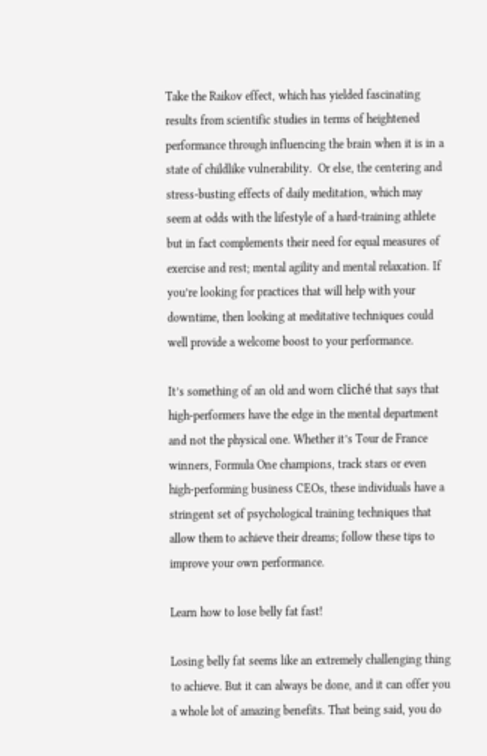Take the Raikov effect, which has yielded fascinating results from scientific studies in terms of heightened performance through influencing the brain when it is in a state of childlike vulnerability.  Or else, the centering and stress-busting effects of daily meditation, which may seem at odds with the lifestyle of a hard-training athlete but in fact complements their need for equal measures of exercise and rest; mental agility and mental relaxation. If you’re looking for practices that will help with your downtime, then looking at meditative techniques could well provide a welcome boost to your performance.

It’s something of an old and worn cliché that says that high-performers have the edge in the mental department and not the physical one. Whether it’s Tour de France winners, Formula One champions, track stars or even high-performing business CEOs, these individuals have a stringent set of psychological training techniques that allow them to achieve their dreams; follow these tips to improve your own performance.

Learn how to lose belly fat fast!

Losing belly fat seems like an extremely challenging thing to achieve. But it can always be done, and it can offer you a whole lot of amazing benefits. That being said, you do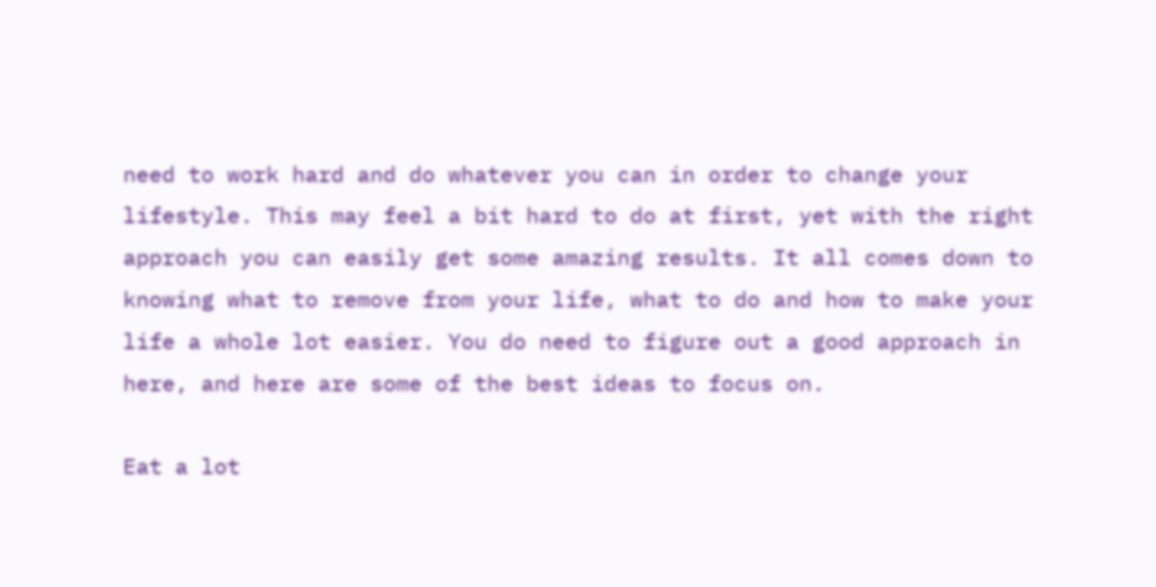need to work hard and do whatever you can in order to change your lifestyle. This may feel a bit hard to do at first, yet with the right approach you can easily get some amazing results. It all comes down to knowing what to remove from your life, what to do and how to make your life a whole lot easier. You do need to figure out a good approach in here, and here are some of the best ideas to focus on.

Eat a lot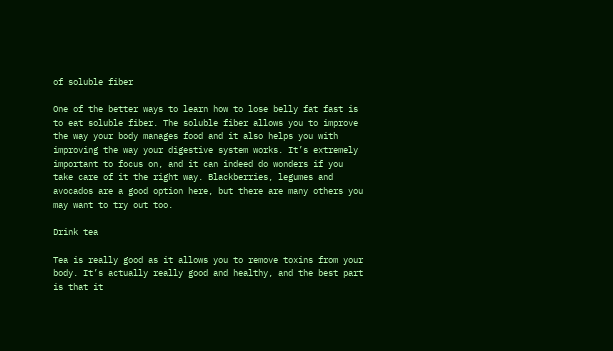of soluble fiber

One of the better ways to learn how to lose belly fat fast is to eat soluble fiber. The soluble fiber allows you to improve the way your body manages food and it also helps you with improving the way your digestive system works. It’s extremely important to focus on, and it can indeed do wonders if you take care of it the right way. Blackberries, legumes and avocados are a good option here, but there are many others you may want to try out too.

Drink tea

Tea is really good as it allows you to remove toxins from your body. It’s actually really good and healthy, and the best part is that it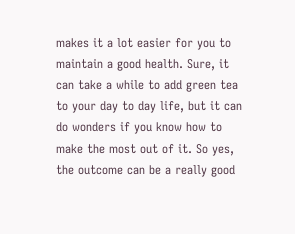makes it a lot easier for you to maintain a good health. Sure, it can take a while to add green tea to your day to day life, but it can do wonders if you know how to make the most out of it. So yes, the outcome can be a really good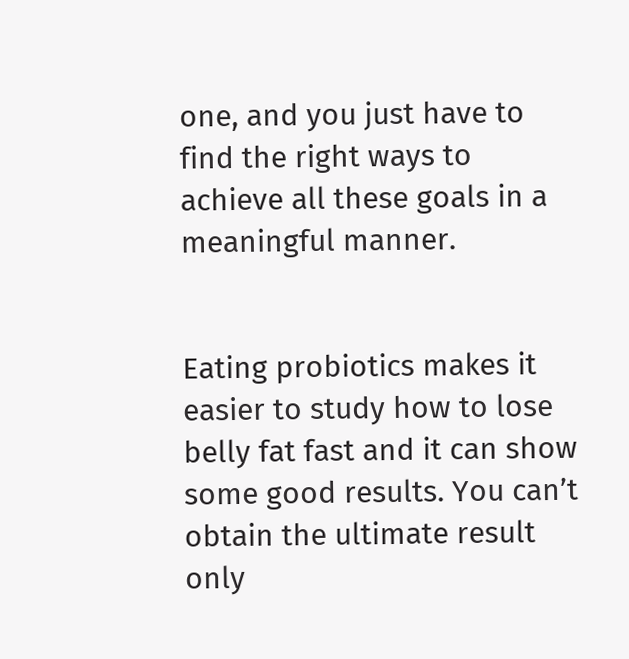one, and you just have to find the right ways to achieve all these goals in a meaningful manner.


Eating probiotics makes it easier to study how to lose belly fat fast and it can show some good results. You can’t obtain the ultimate result only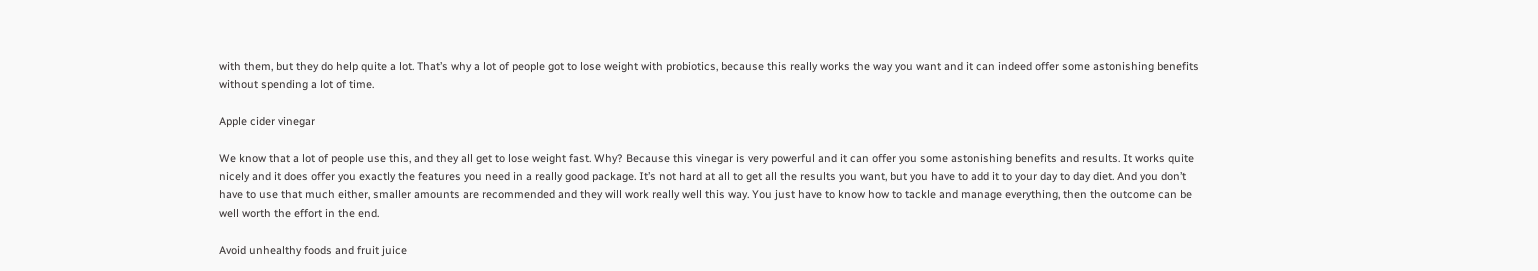with them, but they do help quite a lot. That’s why a lot of people got to lose weight with probiotics, because this really works the way you want and it can indeed offer some astonishing benefits without spending a lot of time.

Apple cider vinegar

We know that a lot of people use this, and they all get to lose weight fast. Why? Because this vinegar is very powerful and it can offer you some astonishing benefits and results. It works quite nicely and it does offer you exactly the features you need in a really good package. It’s not hard at all to get all the results you want, but you have to add it to your day to day diet. And you don’t have to use that much either, smaller amounts are recommended and they will work really well this way. You just have to know how to tackle and manage everything, then the outcome can be well worth the effort in the end.

Avoid unhealthy foods and fruit juice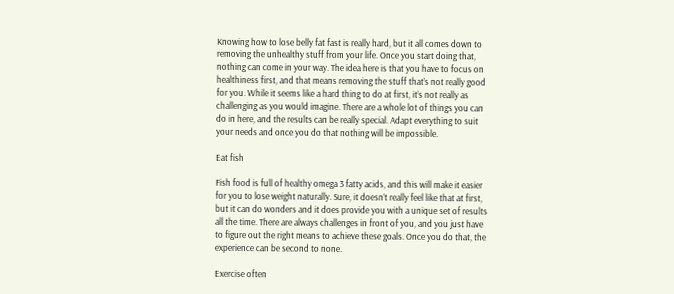Knowing how to lose belly fat fast is really hard, but it all comes down to removing the unhealthy stuff from your life. Once you start doing that, nothing can come in your way. The idea here is that you have to focus on healthiness first, and that means removing the stuff that’s not really good for you. While it seems like a hard thing to do at first, it’s not really as challenging as you would imagine. There are a whole lot of things you can do in here, and the results can be really special. Adapt everything to suit your needs and once you do that nothing will be impossible.

Eat fish

Fish food is full of healthy omega 3 fatty acids, and this will make it easier for you to lose weight naturally. Sure, it doesn’t really feel like that at first, but it can do wonders and it does provide you with a unique set of results all the time. There are always challenges in front of you, and you just have to figure out the right means to achieve these goals. Once you do that, the experience can be second to none.

Exercise often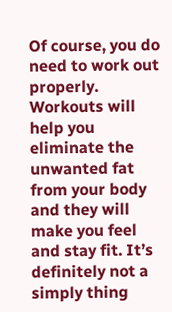Of course, you do need to work out properly. Workouts will help you eliminate the unwanted fat from your body and they will make you feel and stay fit. It’s definitely not a simply thing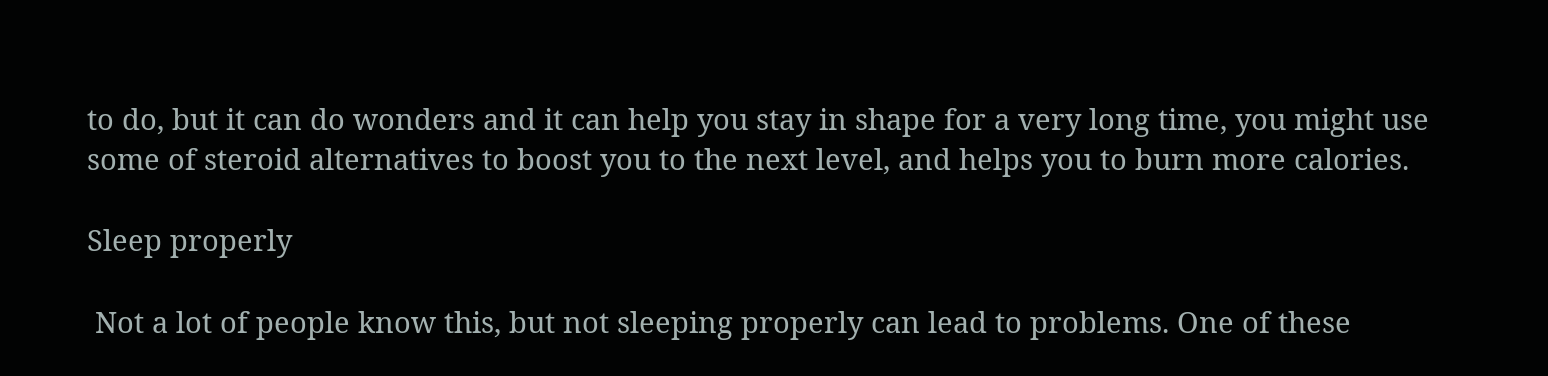to do, but it can do wonders and it can help you stay in shape for a very long time, you might use some of steroid alternatives to boost you to the next level, and helps you to burn more calories.

Sleep properly

 Not a lot of people know this, but not sleeping properly can lead to problems. One of these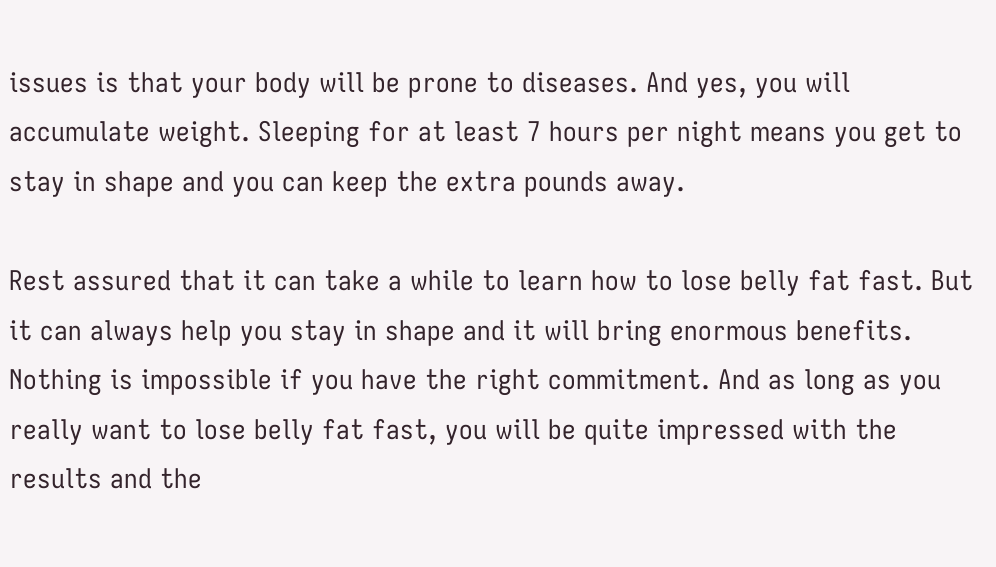issues is that your body will be prone to diseases. And yes, you will accumulate weight. Sleeping for at least 7 hours per night means you get to stay in shape and you can keep the extra pounds away.

Rest assured that it can take a while to learn how to lose belly fat fast. But it can always help you stay in shape and it will bring enormous benefits. Nothing is impossible if you have the right commitment. And as long as you really want to lose belly fat fast, you will be quite impressed with the results and the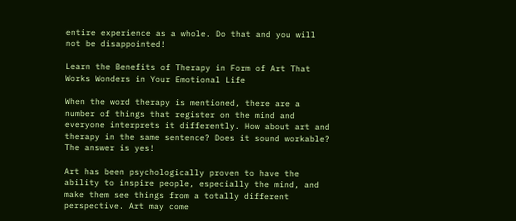entire experience as a whole. Do that and you will not be disappointed!

Learn the Benefits of Therapy in Form of Art That Works Wonders in Your Emotional Life

When the word therapy is mentioned, there are a number of things that register on the mind and everyone interprets it differently. How about art and therapy in the same sentence? Does it sound workable? The answer is yes!

Art has been psychologically proven to have the ability to inspire people, especially the mind, and make them see things from a totally different perspective. Art may come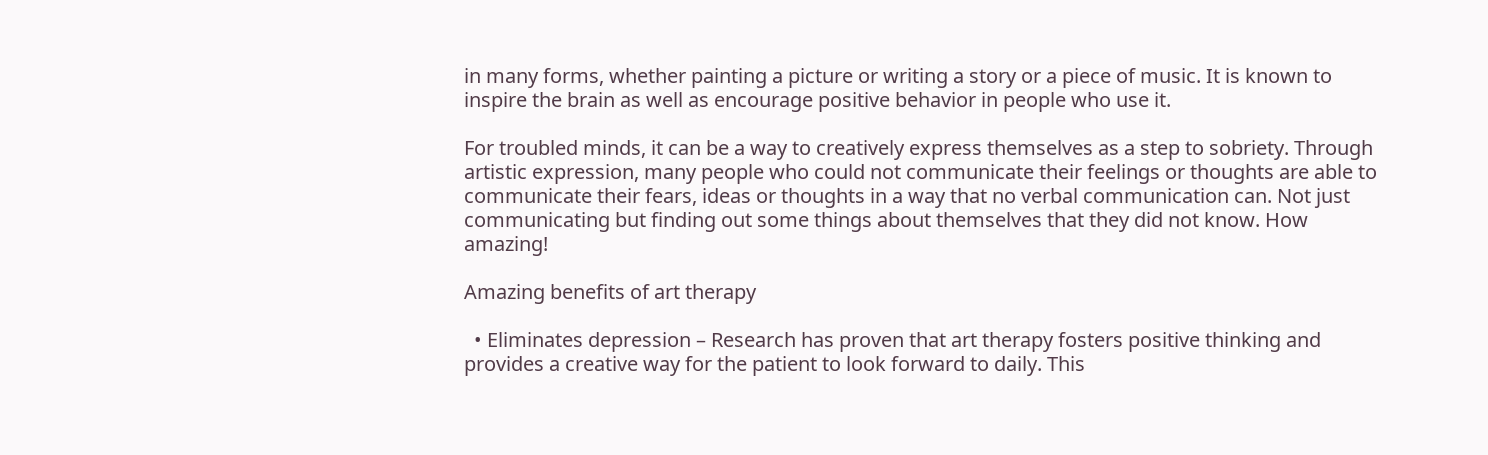in many forms, whether painting a picture or writing a story or a piece of music. It is known to inspire the brain as well as encourage positive behavior in people who use it.

For troubled minds, it can be a way to creatively express themselves as a step to sobriety. Through artistic expression, many people who could not communicate their feelings or thoughts are able to communicate their fears, ideas or thoughts in a way that no verbal communication can. Not just communicating but finding out some things about themselves that they did not know. How amazing!

Amazing benefits of art therapy

  • Eliminates depression – Research has proven that art therapy fosters positive thinking and provides a creative way for the patient to look forward to daily. This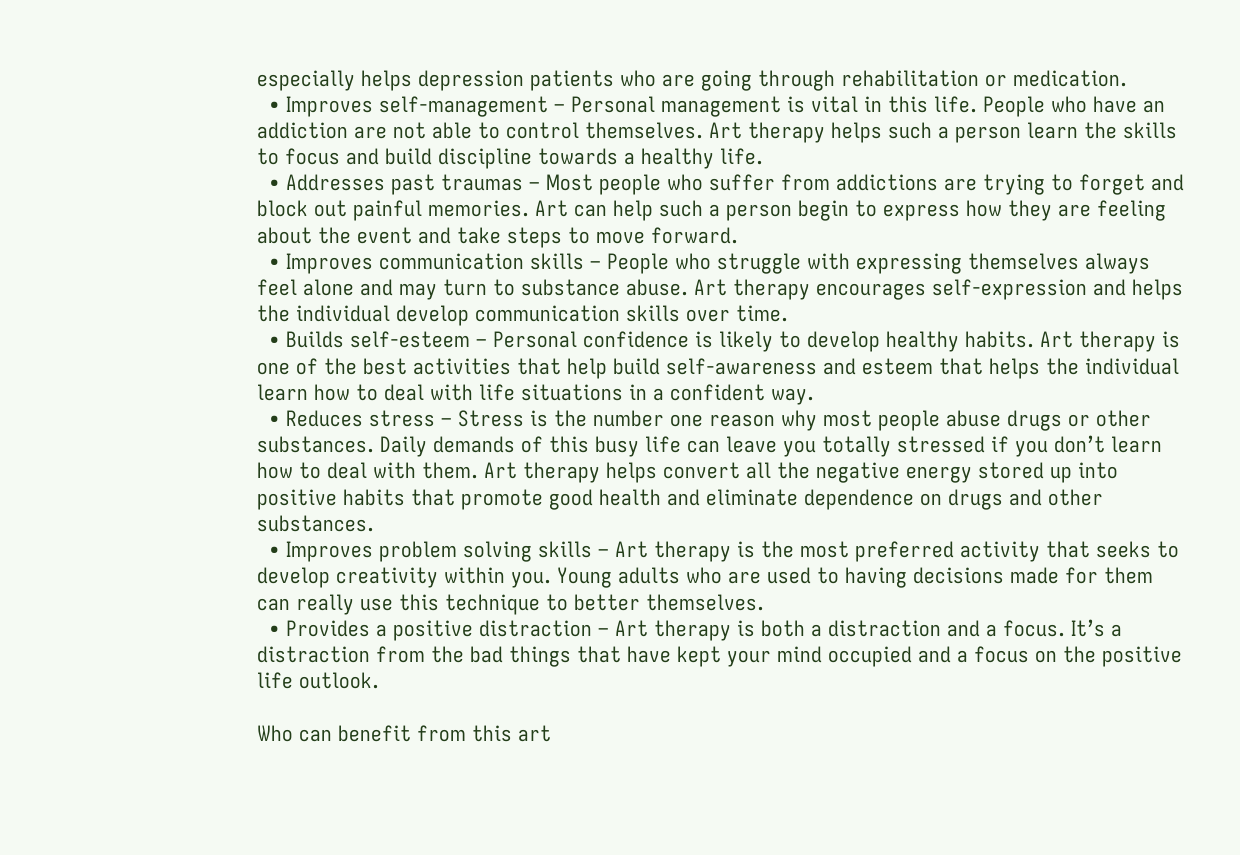especially helps depression patients who are going through rehabilitation or medication.
  • Improves self-management – Personal management is vital in this life. People who have an addiction are not able to control themselves. Art therapy helps such a person learn the skills to focus and build discipline towards a healthy life.
  • Addresses past traumas – Most people who suffer from addictions are trying to forget and block out painful memories. Art can help such a person begin to express how they are feeling about the event and take steps to move forward.
  • Improves communication skills – People who struggle with expressing themselves always feel alone and may turn to substance abuse. Art therapy encourages self-expression and helps the individual develop communication skills over time.
  • Builds self-esteem – Personal confidence is likely to develop healthy habits. Art therapy is one of the best activities that help build self-awareness and esteem that helps the individual learn how to deal with life situations in a confident way.
  • Reduces stress – Stress is the number one reason why most people abuse drugs or other substances. Daily demands of this busy life can leave you totally stressed if you don’t learn how to deal with them. Art therapy helps convert all the negative energy stored up into positive habits that promote good health and eliminate dependence on drugs and other substances.
  • Improves problem solving skills – Art therapy is the most preferred activity that seeks to develop creativity within you. Young adults who are used to having decisions made for them can really use this technique to better themselves.
  • Provides a positive distraction – Art therapy is both a distraction and a focus. It’s a distraction from the bad things that have kept your mind occupied and a focus on the positive life outlook.

Who can benefit from this art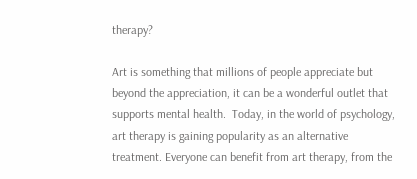therapy?

Art is something that millions of people appreciate but beyond the appreciation, it can be a wonderful outlet that supports mental health.  Today, in the world of psychology, art therapy is gaining popularity as an alternative treatment. Everyone can benefit from art therapy, from the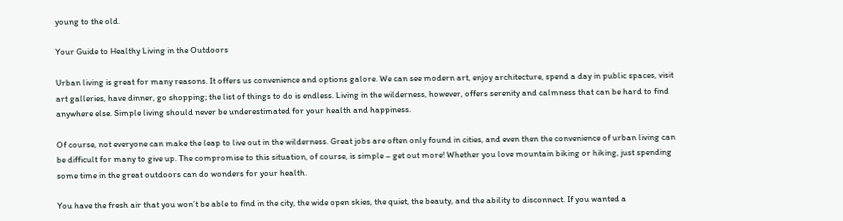young to the old.

Your Guide to Healthy Living in the Outdoors

Urban living is great for many reasons. It offers us convenience and options galore. We can see modern art, enjoy architecture, spend a day in public spaces, visit art galleries, have dinner, go shopping; the list of things to do is endless. Living in the wilderness, however, offers serenity and calmness that can be hard to find anywhere else. Simple living should never be underestimated for your health and happiness.

Of course, not everyone can make the leap to live out in the wilderness. Great jobs are often only found in cities, and even then the convenience of urban living can be difficult for many to give up. The compromise to this situation, of course, is simple – get out more! Whether you love mountain biking or hiking, just spending some time in the great outdoors can do wonders for your health.

You have the fresh air that you won’t be able to find in the city, the wide open skies, the quiet, the beauty, and the ability to disconnect. If you wanted a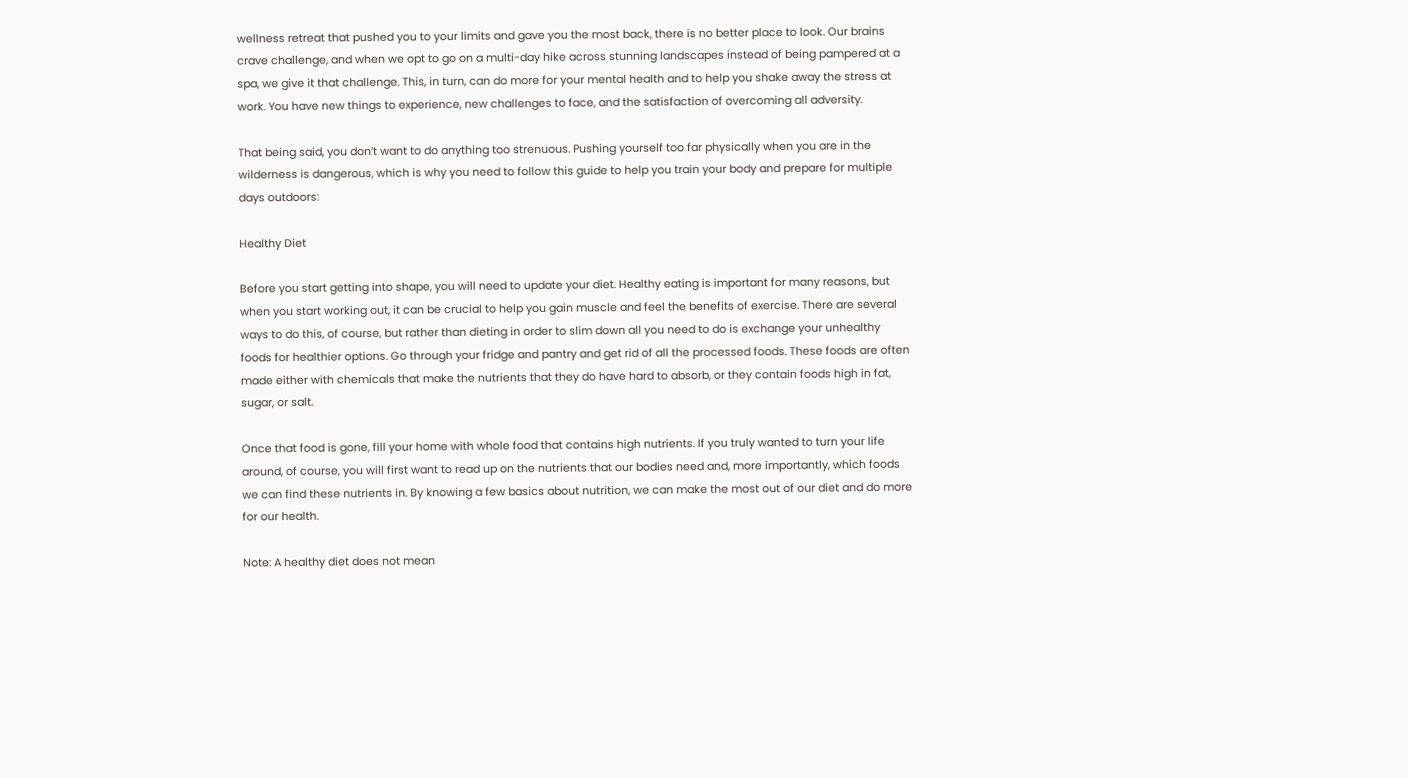wellness retreat that pushed you to your limits and gave you the most back, there is no better place to look. Our brains crave challenge, and when we opt to go on a multi-day hike across stunning landscapes instead of being pampered at a spa, we give it that challenge. This, in turn, can do more for your mental health and to help you shake away the stress at work. You have new things to experience, new challenges to face, and the satisfaction of overcoming all adversity.

That being said, you don’t want to do anything too strenuous. Pushing yourself too far physically when you are in the wilderness is dangerous, which is why you need to follow this guide to help you train your body and prepare for multiple days outdoors:

Healthy Diet

Before you start getting into shape, you will need to update your diet. Healthy eating is important for many reasons, but when you start working out, it can be crucial to help you gain muscle and feel the benefits of exercise. There are several ways to do this, of course, but rather than dieting in order to slim down all you need to do is exchange your unhealthy foods for healthier options. Go through your fridge and pantry and get rid of all the processed foods. These foods are often made either with chemicals that make the nutrients that they do have hard to absorb, or they contain foods high in fat, sugar, or salt.

Once that food is gone, fill your home with whole food that contains high nutrients. If you truly wanted to turn your life around, of course, you will first want to read up on the nutrients that our bodies need and, more importantly, which foods we can find these nutrients in. By knowing a few basics about nutrition, we can make the most out of our diet and do more for our health.

Note: A healthy diet does not mean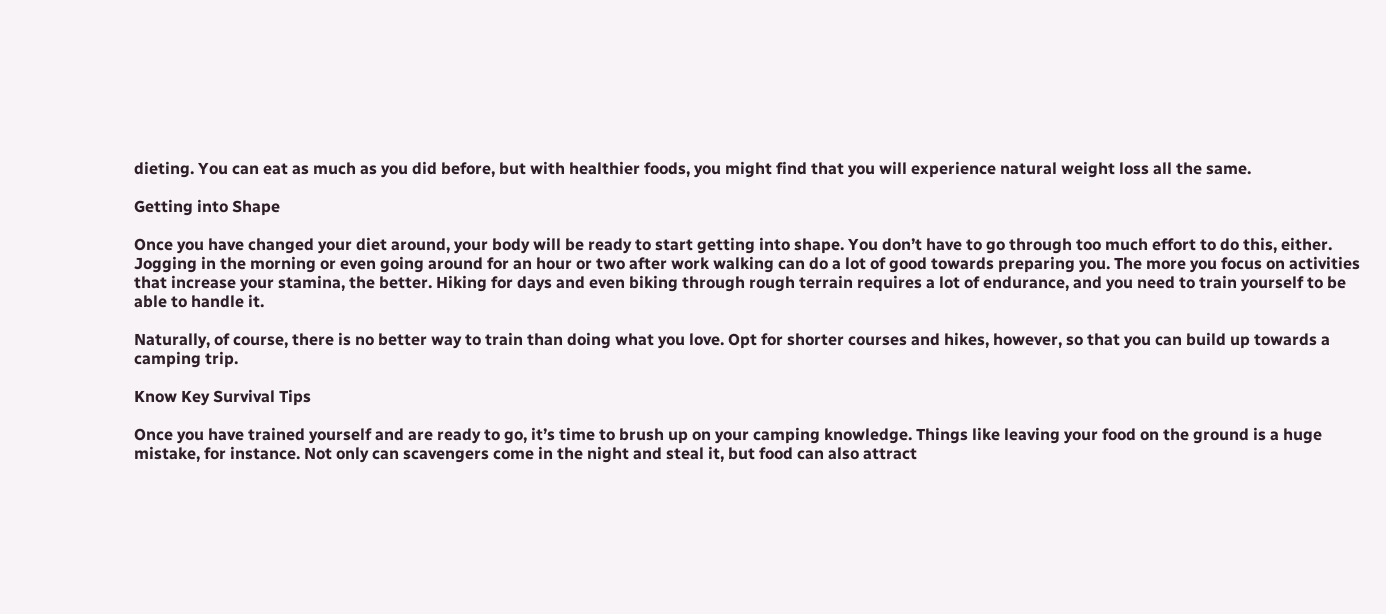dieting. You can eat as much as you did before, but with healthier foods, you might find that you will experience natural weight loss all the same.

Getting into Shape

Once you have changed your diet around, your body will be ready to start getting into shape. You don’t have to go through too much effort to do this, either. Jogging in the morning or even going around for an hour or two after work walking can do a lot of good towards preparing you. The more you focus on activities that increase your stamina, the better. Hiking for days and even biking through rough terrain requires a lot of endurance, and you need to train yourself to be able to handle it.

Naturally, of course, there is no better way to train than doing what you love. Opt for shorter courses and hikes, however, so that you can build up towards a camping trip.

Know Key Survival Tips

Once you have trained yourself and are ready to go, it’s time to brush up on your camping knowledge. Things like leaving your food on the ground is a huge mistake, for instance. Not only can scavengers come in the night and steal it, but food can also attract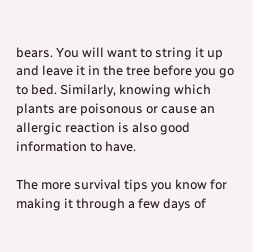bears. You will want to string it up and leave it in the tree before you go to bed. Similarly, knowing which plants are poisonous or cause an allergic reaction is also good information to have.

The more survival tips you know for making it through a few days of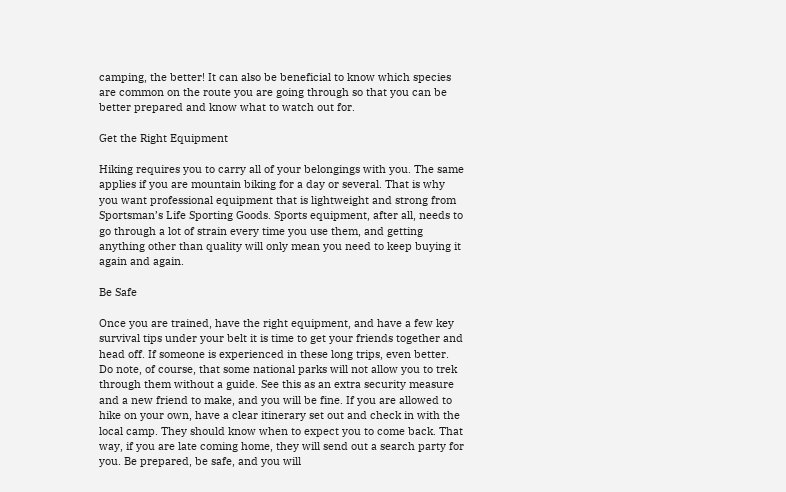camping, the better! It can also be beneficial to know which species are common on the route you are going through so that you can be better prepared and know what to watch out for.

Get the Right Equipment

Hiking requires you to carry all of your belongings with you. The same applies if you are mountain biking for a day or several. That is why you want professional equipment that is lightweight and strong from Sportsman’s Life Sporting Goods. Sports equipment, after all, needs to go through a lot of strain every time you use them, and getting anything other than quality will only mean you need to keep buying it again and again.

Be Safe

Once you are trained, have the right equipment, and have a few key survival tips under your belt it is time to get your friends together and head off. If someone is experienced in these long trips, even better. Do note, of course, that some national parks will not allow you to trek through them without a guide. See this as an extra security measure and a new friend to make, and you will be fine. If you are allowed to hike on your own, have a clear itinerary set out and check in with the local camp. They should know when to expect you to come back. That way, if you are late coming home, they will send out a search party for you. Be prepared, be safe, and you will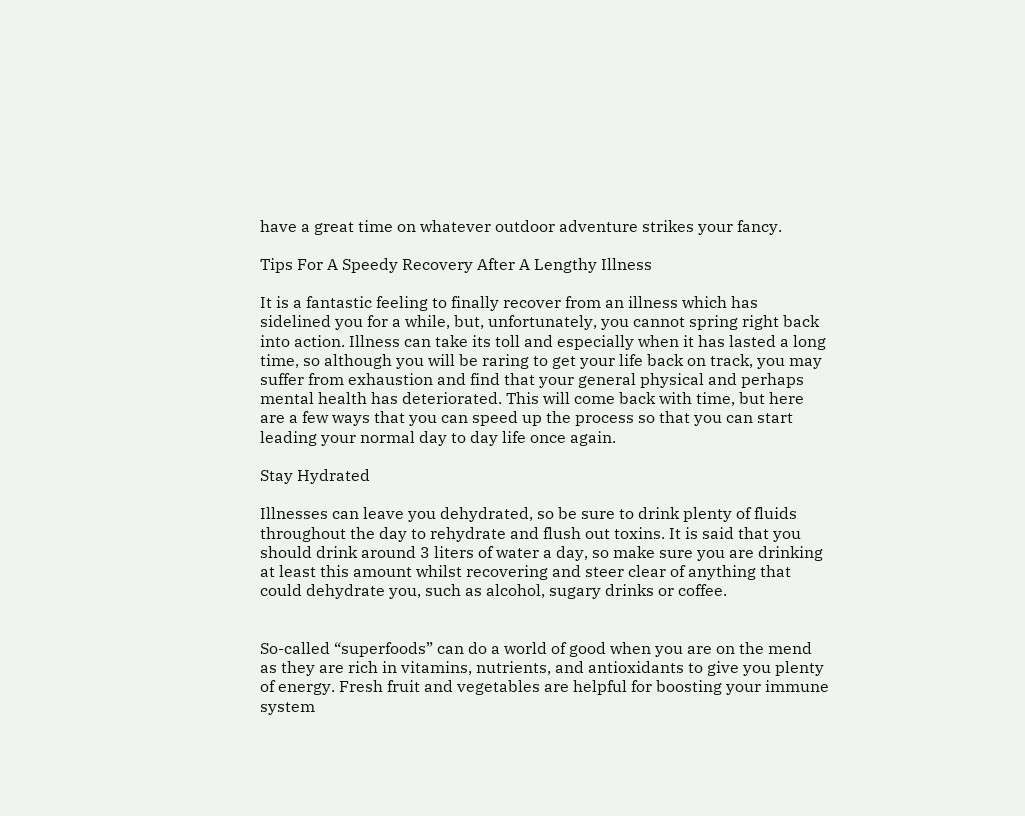have a great time on whatever outdoor adventure strikes your fancy.

Tips For A Speedy Recovery After A Lengthy Illness

It is a fantastic feeling to finally recover from an illness which has sidelined you for a while, but, unfortunately, you cannot spring right back into action. Illness can take its toll and especially when it has lasted a long time, so although you will be raring to get your life back on track, you may suffer from exhaustion and find that your general physical and perhaps mental health has deteriorated. This will come back with time, but here are a few ways that you can speed up the process so that you can start leading your normal day to day life once again.

Stay Hydrated

Illnesses can leave you dehydrated, so be sure to drink plenty of fluids throughout the day to rehydrate and flush out toxins. It is said that you should drink around 3 liters of water a day, so make sure you are drinking at least this amount whilst recovering and steer clear of anything that could dehydrate you, such as alcohol, sugary drinks or coffee.


So-called “superfoods” can do a world of good when you are on the mend as they are rich in vitamins, nutrients, and antioxidants to give you plenty of energy. Fresh fruit and vegetables are helpful for boosting your immune system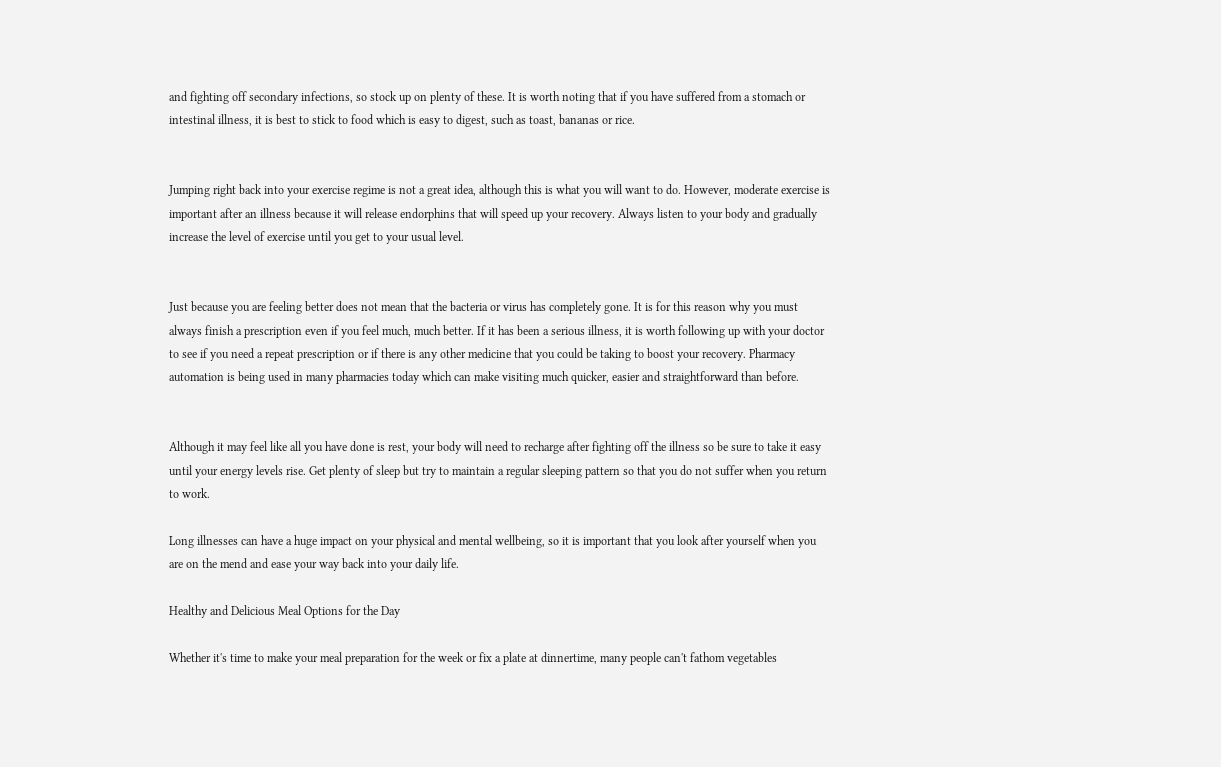and fighting off secondary infections, so stock up on plenty of these. It is worth noting that if you have suffered from a stomach or intestinal illness, it is best to stick to food which is easy to digest, such as toast, bananas or rice.


Jumping right back into your exercise regime is not a great idea, although this is what you will want to do. However, moderate exercise is important after an illness because it will release endorphins that will speed up your recovery. Always listen to your body and gradually increase the level of exercise until you get to your usual level.


Just because you are feeling better does not mean that the bacteria or virus has completely gone. It is for this reason why you must always finish a prescription even if you feel much, much better. If it has been a serious illness, it is worth following up with your doctor to see if you need a repeat prescription or if there is any other medicine that you could be taking to boost your recovery. Pharmacy automation is being used in many pharmacies today which can make visiting much quicker, easier and straightforward than before.


Although it may feel like all you have done is rest, your body will need to recharge after fighting off the illness so be sure to take it easy until your energy levels rise. Get plenty of sleep but try to maintain a regular sleeping pattern so that you do not suffer when you return to work.

Long illnesses can have a huge impact on your physical and mental wellbeing, so it is important that you look after yourself when you are on the mend and ease your way back into your daily life.

Healthy and Delicious Meal Options for the Day

Whether it's time to make your meal preparation for the week or fix a plate at dinnertime, many people can't fathom vegetables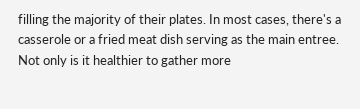filling the majority of their plates. In most cases, there's a casserole or a fried meat dish serving as the main entree. Not only is it healthier to gather more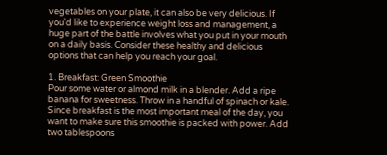vegetables on your plate, it can also be very delicious. If you'd like to experience weight loss and management, a huge part of the battle involves what you put in your mouth on a daily basis. Consider these healthy and delicious options that can help you reach your goal.

1. Breakfast: Green Smoothie
Pour some water or almond milk in a blender. Add a ripe banana for sweetness. Throw in a handful of spinach or kale. Since breakfast is the most important meal of the day, you want to make sure this smoothie is packed with power. Add two tablespoons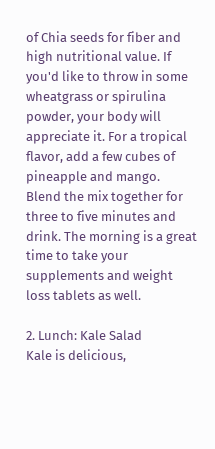of Chia seeds for fiber and high nutritional value. If you'd like to throw in some wheatgrass or spirulina powder, your body will appreciate it. For a tropical flavor, add a few cubes of pineapple and mango. Blend the mix together for three to five minutes and drink. The morning is a great time to take your supplements and weight loss tablets as well.

2. Lunch: Kale Salad
Kale is delicious,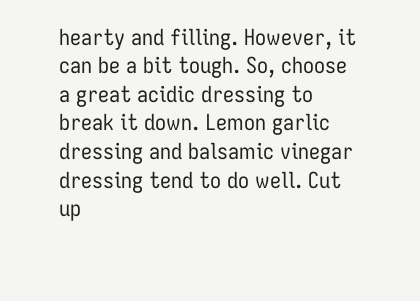hearty and filling. However, it can be a bit tough. So, choose a great acidic dressing to break it down. Lemon garlic dressing and balsamic vinegar dressing tend to do well. Cut up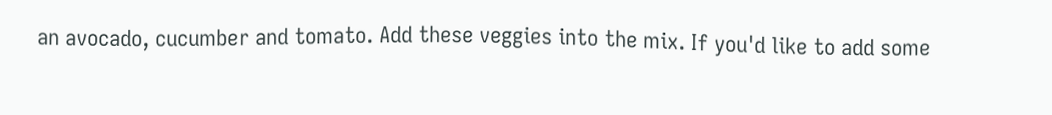an avocado, cucumber and tomato. Add these veggies into the mix. If you'd like to add some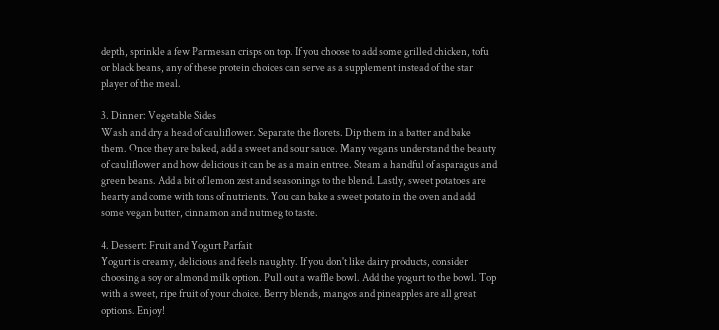depth, sprinkle a few Parmesan crisps on top. If you choose to add some grilled chicken, tofu or black beans, any of these protein choices can serve as a supplement instead of the star player of the meal.

3. Dinner: Vegetable Sides
Wash and dry a head of cauliflower. Separate the florets. Dip them in a batter and bake them. Once they are baked, add a sweet and sour sauce. Many vegans understand the beauty of cauliflower and how delicious it can be as a main entree. Steam a handful of asparagus and green beans. Add a bit of lemon zest and seasonings to the blend. Lastly, sweet potatoes are hearty and come with tons of nutrients. You can bake a sweet potato in the oven and add some vegan butter, cinnamon and nutmeg to taste.

4. Dessert: Fruit and Yogurt Parfait
Yogurt is creamy, delicious and feels naughty. If you don't like dairy products, consider choosing a soy or almond milk option. Pull out a waffle bowl. Add the yogurt to the bowl. Top with a sweet, ripe fruit of your choice. Berry blends, mangos and pineapples are all great options. Enjoy!